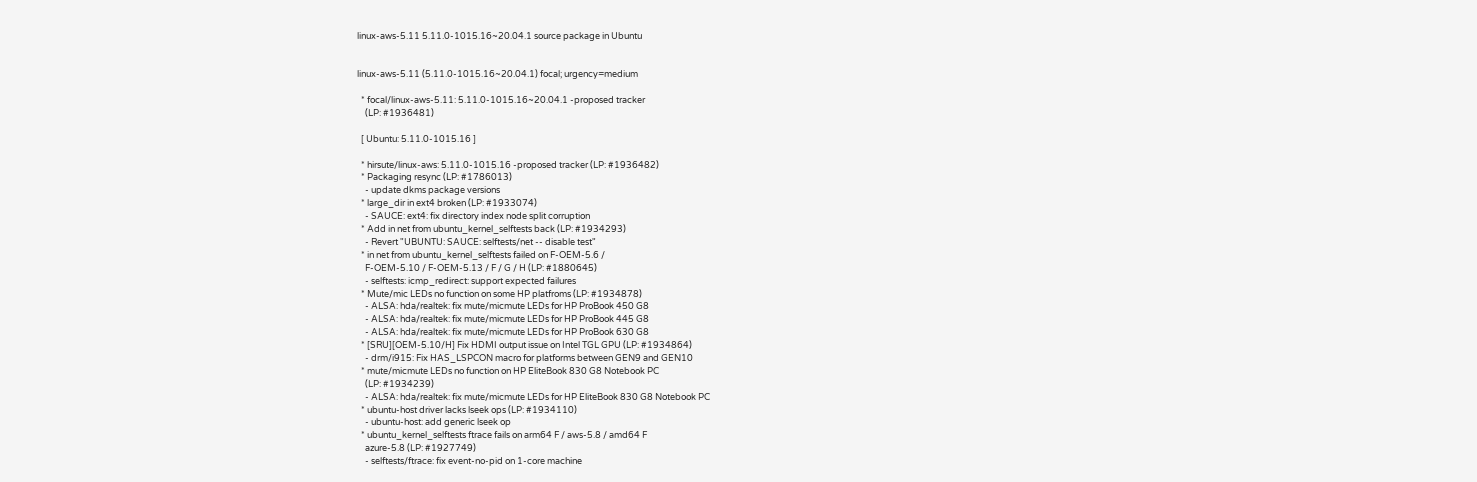linux-aws-5.11 5.11.0-1015.16~20.04.1 source package in Ubuntu


linux-aws-5.11 (5.11.0-1015.16~20.04.1) focal; urgency=medium

  * focal/linux-aws-5.11: 5.11.0-1015.16~20.04.1 -proposed tracker
    (LP: #1936481)

  [ Ubuntu: 5.11.0-1015.16 ]

  * hirsute/linux-aws: 5.11.0-1015.16 -proposed tracker (LP: #1936482)
  * Packaging resync (LP: #1786013)
    - update dkms package versions
  * large_dir in ext4 broken (LP: #1933074)
    - SAUCE: ext4: fix directory index node split corruption
  * Add in net from ubuntu_kernel_selftests back (LP: #1934293)
    - Revert "UBUNTU: SAUCE: selftests/net -- disable test"
  * in net from ubuntu_kernel_selftests failed on F-OEM-5.6 /
    F-OEM-5.10 / F-OEM-5.13 / F / G / H (LP: #1880645)
    - selftests: icmp_redirect: support expected failures
  * Mute/mic LEDs no function on some HP platfroms (LP: #1934878)
    - ALSA: hda/realtek: fix mute/micmute LEDs for HP ProBook 450 G8
    - ALSA: hda/realtek: fix mute/micmute LEDs for HP ProBook 445 G8
    - ALSA: hda/realtek: fix mute/micmute LEDs for HP ProBook 630 G8
  * [SRU][OEM-5.10/H] Fix HDMI output issue on Intel TGL GPU (LP: #1934864)
    - drm/i915: Fix HAS_LSPCON macro for platforms between GEN9 and GEN10
  * mute/micmute LEDs no function on HP EliteBook 830 G8 Notebook PC
    (LP: #1934239)
    - ALSA: hda/realtek: fix mute/micmute LEDs for HP EliteBook 830 G8 Notebook PC
  * ubuntu-host driver lacks lseek ops (LP: #1934110)
    - ubuntu-host: add generic lseek op
  * ubuntu_kernel_selftests ftrace fails on arm64 F / aws-5.8 / amd64 F
    azure-5.8 (LP: #1927749)
    - selftests/ftrace: fix event-no-pid on 1-core machine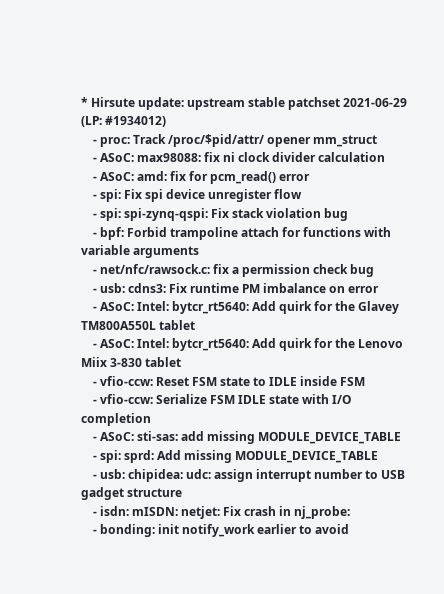* Hirsute update: upstream stable patchset 2021-06-29 (LP: #1934012)
    - proc: Track /proc/$pid/attr/ opener mm_struct
    - ASoC: max98088: fix ni clock divider calculation
    - ASoC: amd: fix for pcm_read() error
    - spi: Fix spi device unregister flow
    - spi: spi-zynq-qspi: Fix stack violation bug
    - bpf: Forbid trampoline attach for functions with variable arguments
    - net/nfc/rawsock.c: fix a permission check bug
    - usb: cdns3: Fix runtime PM imbalance on error
    - ASoC: Intel: bytcr_rt5640: Add quirk for the Glavey TM800A550L tablet
    - ASoC: Intel: bytcr_rt5640: Add quirk for the Lenovo Miix 3-830 tablet
    - vfio-ccw: Reset FSM state to IDLE inside FSM
    - vfio-ccw: Serialize FSM IDLE state with I/O completion
    - ASoC: sti-sas: add missing MODULE_DEVICE_TABLE
    - spi: sprd: Add missing MODULE_DEVICE_TABLE
    - usb: chipidea: udc: assign interrupt number to USB gadget structure
    - isdn: mISDN: netjet: Fix crash in nj_probe:
    - bonding: init notify_work earlier to avoid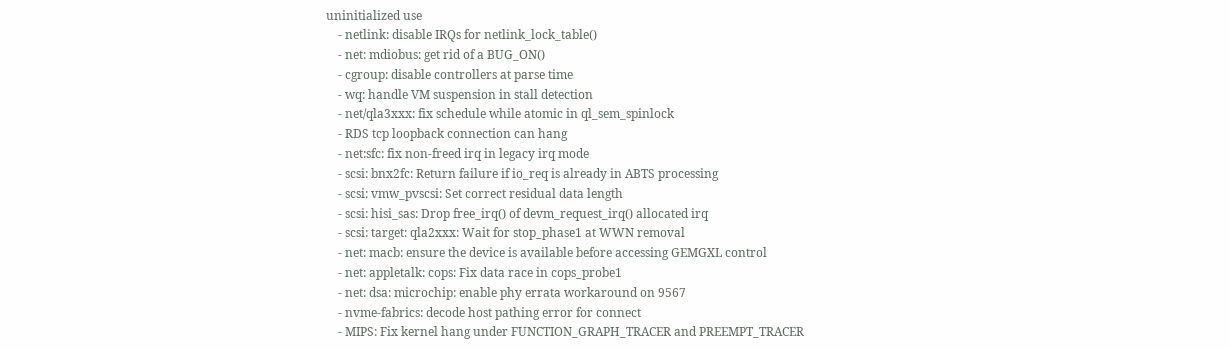uninitialized use
    - netlink: disable IRQs for netlink_lock_table()
    - net: mdiobus: get rid of a BUG_ON()
    - cgroup: disable controllers at parse time
    - wq: handle VM suspension in stall detection
    - net/qla3xxx: fix schedule while atomic in ql_sem_spinlock
    - RDS tcp loopback connection can hang
    - net:sfc: fix non-freed irq in legacy irq mode
    - scsi: bnx2fc: Return failure if io_req is already in ABTS processing
    - scsi: vmw_pvscsi: Set correct residual data length
    - scsi: hisi_sas: Drop free_irq() of devm_request_irq() allocated irq
    - scsi: target: qla2xxx: Wait for stop_phase1 at WWN removal
    - net: macb: ensure the device is available before accessing GEMGXL control
    - net: appletalk: cops: Fix data race in cops_probe1
    - net: dsa: microchip: enable phy errata workaround on 9567
    - nvme-fabrics: decode host pathing error for connect
    - MIPS: Fix kernel hang under FUNCTION_GRAPH_TRACER and PREEMPT_TRACER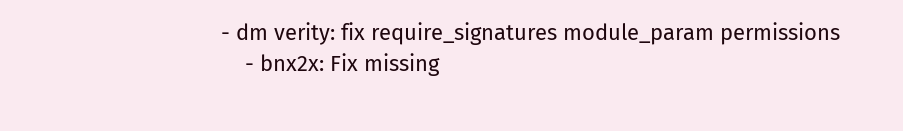- dm verity: fix require_signatures module_param permissions
    - bnx2x: Fix missing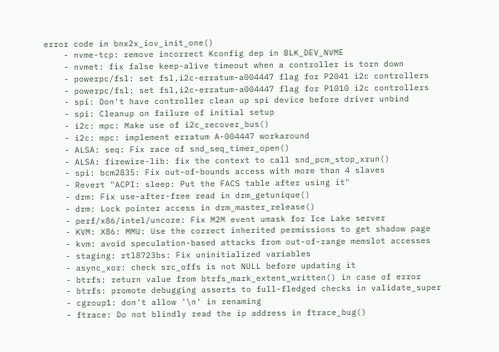error code in bnx2x_iov_init_one()
    - nvme-tcp: remove incorrect Kconfig dep in BLK_DEV_NVME
    - nvmet: fix false keep-alive timeout when a controller is torn down
    - powerpc/fsl: set fsl,i2c-erratum-a004447 flag for P2041 i2c controllers
    - powerpc/fsl: set fsl,i2c-erratum-a004447 flag for P1010 i2c controllers
    - spi: Don't have controller clean up spi device before driver unbind
    - spi: Cleanup on failure of initial setup
    - i2c: mpc: Make use of i2c_recover_bus()
    - i2c: mpc: implement erratum A-004447 workaround
    - ALSA: seq: Fix race of snd_seq_timer_open()
    - ALSA: firewire-lib: fix the context to call snd_pcm_stop_xrun()
    - spi: bcm2835: Fix out-of-bounds access with more than 4 slaves
    - Revert "ACPI: sleep: Put the FACS table after using it"
    - drm: Fix use-after-free read in drm_getunique()
    - drm: Lock pointer access in drm_master_release()
    - perf/x86/intel/uncore: Fix M2M event umask for Ice Lake server
    - KVM: X86: MMU: Use the correct inherited permissions to get shadow page
    - kvm: avoid speculation-based attacks from out-of-range memslot accesses
    - staging: rtl8723bs: Fix uninitialized variables
    - async_xor: check src_offs is not NULL before updating it
    - btrfs: return value from btrfs_mark_extent_written() in case of error
    - btrfs: promote debugging asserts to full-fledged checks in validate_super
    - cgroup1: don't allow '\n' in renaming
    - ftrace: Do not blindly read the ip address in ftrace_bug()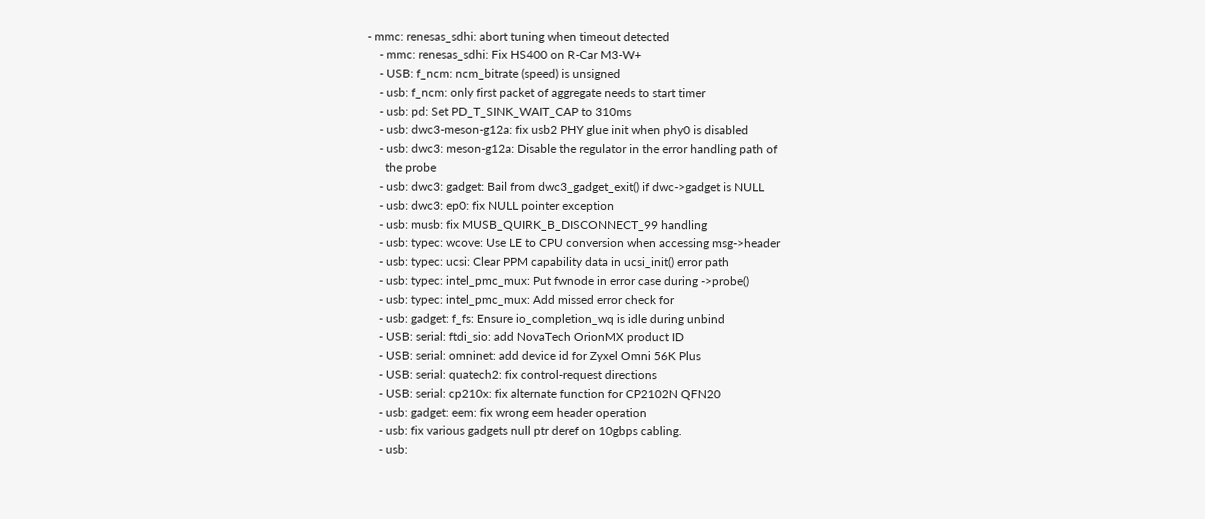- mmc: renesas_sdhi: abort tuning when timeout detected
    - mmc: renesas_sdhi: Fix HS400 on R-Car M3-W+
    - USB: f_ncm: ncm_bitrate (speed) is unsigned
    - usb: f_ncm: only first packet of aggregate needs to start timer
    - usb: pd: Set PD_T_SINK_WAIT_CAP to 310ms
    - usb: dwc3-meson-g12a: fix usb2 PHY glue init when phy0 is disabled
    - usb: dwc3: meson-g12a: Disable the regulator in the error handling path of
      the probe
    - usb: dwc3: gadget: Bail from dwc3_gadget_exit() if dwc->gadget is NULL
    - usb: dwc3: ep0: fix NULL pointer exception
    - usb: musb: fix MUSB_QUIRK_B_DISCONNECT_99 handling
    - usb: typec: wcove: Use LE to CPU conversion when accessing msg->header
    - usb: typec: ucsi: Clear PPM capability data in ucsi_init() error path
    - usb: typec: intel_pmc_mux: Put fwnode in error case during ->probe()
    - usb: typec: intel_pmc_mux: Add missed error check for
    - usb: gadget: f_fs: Ensure io_completion_wq is idle during unbind
    - USB: serial: ftdi_sio: add NovaTech OrionMX product ID
    - USB: serial: omninet: add device id for Zyxel Omni 56K Plus
    - USB: serial: quatech2: fix control-request directions
    - USB: serial: cp210x: fix alternate function for CP2102N QFN20
    - usb: gadget: eem: fix wrong eem header operation
    - usb: fix various gadgets null ptr deref on 10gbps cabling.
    - usb: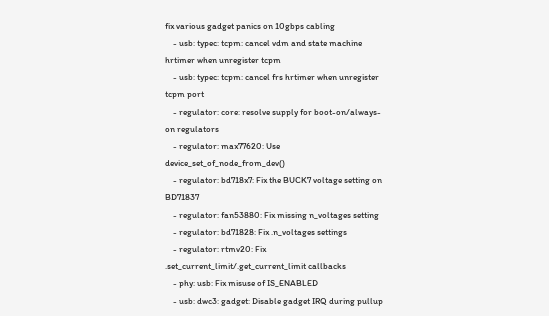fix various gadget panics on 10gbps cabling
    - usb: typec: tcpm: cancel vdm and state machine hrtimer when unregister tcpm
    - usb: typec: tcpm: cancel frs hrtimer when unregister tcpm port
    - regulator: core: resolve supply for boot-on/always-on regulators
    - regulator: max77620: Use device_set_of_node_from_dev()
    - regulator: bd718x7: Fix the BUCK7 voltage setting on BD71837
    - regulator: fan53880: Fix missing n_voltages setting
    - regulator: bd71828: Fix .n_voltages settings
    - regulator: rtmv20: Fix .set_current_limit/.get_current_limit callbacks
    - phy: usb: Fix misuse of IS_ENABLED
    - usb: dwc3: gadget: Disable gadget IRQ during pullup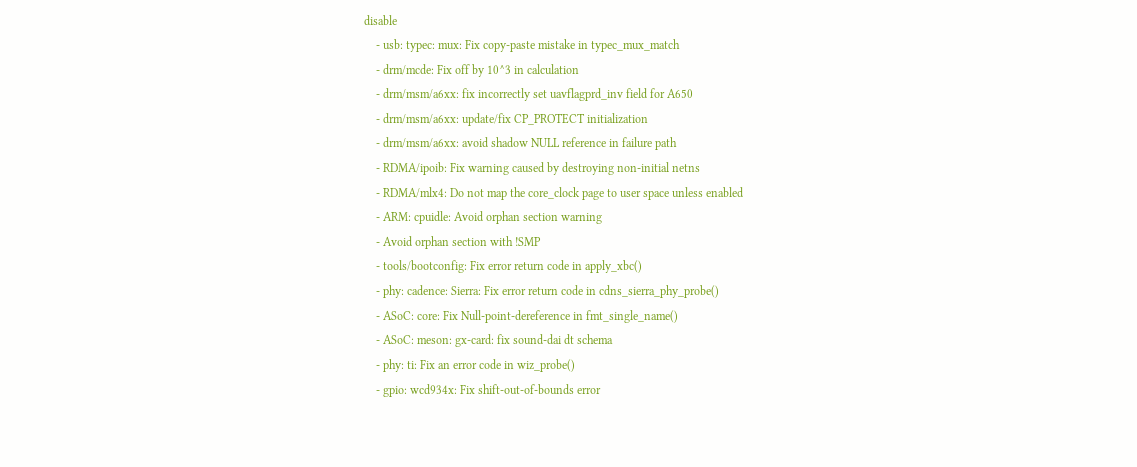disable
    - usb: typec: mux: Fix copy-paste mistake in typec_mux_match
    - drm/mcde: Fix off by 10^3 in calculation
    - drm/msm/a6xx: fix incorrectly set uavflagprd_inv field for A650
    - drm/msm/a6xx: update/fix CP_PROTECT initialization
    - drm/msm/a6xx: avoid shadow NULL reference in failure path
    - RDMA/ipoib: Fix warning caused by destroying non-initial netns
    - RDMA/mlx4: Do not map the core_clock page to user space unless enabled
    - ARM: cpuidle: Avoid orphan section warning
    - Avoid orphan section with !SMP
    - tools/bootconfig: Fix error return code in apply_xbc()
    - phy: cadence: Sierra: Fix error return code in cdns_sierra_phy_probe()
    - ASoC: core: Fix Null-point-dereference in fmt_single_name()
    - ASoC: meson: gx-card: fix sound-dai dt schema
    - phy: ti: Fix an error code in wiz_probe()
    - gpio: wcd934x: Fix shift-out-of-bounds error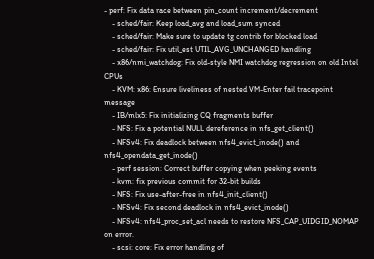- perf: Fix data race between pin_count increment/decrement
    - sched/fair: Keep load_avg and load_sum synced
    - sched/fair: Make sure to update tg contrib for blocked load
    - sched/fair: Fix util_est UTIL_AVG_UNCHANGED handling
    - x86/nmi_watchdog: Fix old-style NMI watchdog regression on old Intel CPUs
    - KVM: x86: Ensure liveliness of nested VM-Enter fail tracepoint message
    - IB/mlx5: Fix initializing CQ fragments buffer
    - NFS: Fix a potential NULL dereference in nfs_get_client()
    - NFSv4: Fix deadlock between nfs4_evict_inode() and nfs4_opendata_get_inode()
    - perf session: Correct buffer copying when peeking events
    - kvm: fix previous commit for 32-bit builds
    - NFS: Fix use-after-free in nfs4_init_client()
    - NFSv4: Fix second deadlock in nfs4_evict_inode()
    - NFSv4: nfs4_proc_set_acl needs to restore NFS_CAP_UIDGID_NOMAP on error.
    - scsi: core: Fix error handling of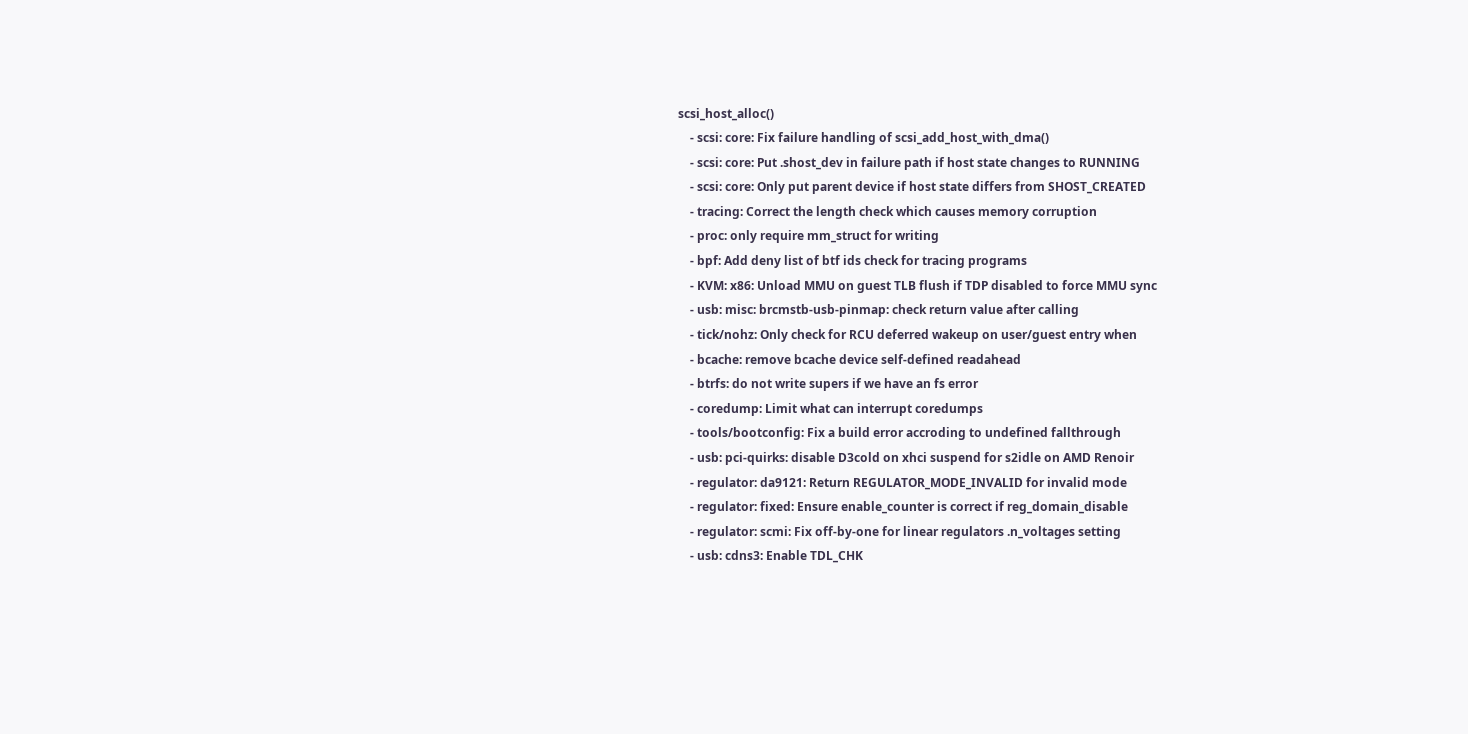scsi_host_alloc()
    - scsi: core: Fix failure handling of scsi_add_host_with_dma()
    - scsi: core: Put .shost_dev in failure path if host state changes to RUNNING
    - scsi: core: Only put parent device if host state differs from SHOST_CREATED
    - tracing: Correct the length check which causes memory corruption
    - proc: only require mm_struct for writing
    - bpf: Add deny list of btf ids check for tracing programs
    - KVM: x86: Unload MMU on guest TLB flush if TDP disabled to force MMU sync
    - usb: misc: brcmstb-usb-pinmap: check return value after calling
    - tick/nohz: Only check for RCU deferred wakeup on user/guest entry when
    - bcache: remove bcache device self-defined readahead
    - btrfs: do not write supers if we have an fs error
    - coredump: Limit what can interrupt coredumps
    - tools/bootconfig: Fix a build error accroding to undefined fallthrough
    - usb: pci-quirks: disable D3cold on xhci suspend for s2idle on AMD Renoir
    - regulator: da9121: Return REGULATOR_MODE_INVALID for invalid mode
    - regulator: fixed: Ensure enable_counter is correct if reg_domain_disable
    - regulator: scmi: Fix off-by-one for linear regulators .n_voltages setting
    - usb: cdns3: Enable TDL_CHK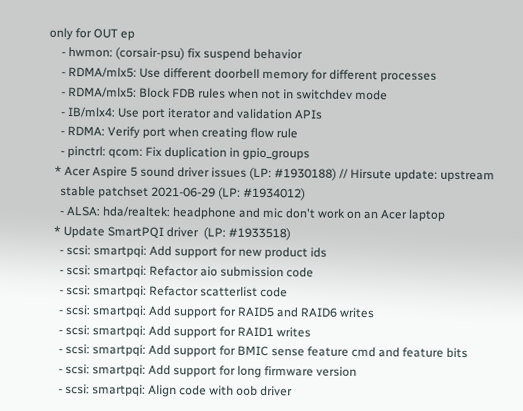only for OUT ep
    - hwmon: (corsair-psu) fix suspend behavior
    - RDMA/mlx5: Use different doorbell memory for different processes
    - RDMA/mlx5: Block FDB rules when not in switchdev mode
    - IB/mlx4: Use port iterator and validation APIs
    - RDMA: Verify port when creating flow rule
    - pinctrl: qcom: Fix duplication in gpio_groups
  * Acer Aspire 5 sound driver issues (LP: #1930188) // Hirsute update: upstream
    stable patchset 2021-06-29 (LP: #1934012)
    - ALSA: hda/realtek: headphone and mic don't work on an Acer laptop
  * Update SmartPQI driver  (LP: #1933518)
    - scsi: smartpqi: Add support for new product ids
    - scsi: smartpqi: Refactor aio submission code
    - scsi: smartpqi: Refactor scatterlist code
    - scsi: smartpqi: Add support for RAID5 and RAID6 writes
    - scsi: smartpqi: Add support for RAID1 writes
    - scsi: smartpqi: Add support for BMIC sense feature cmd and feature bits
    - scsi: smartpqi: Add support for long firmware version
    - scsi: smartpqi: Align code with oob driver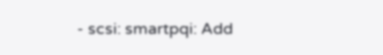- scsi: smartpqi: Add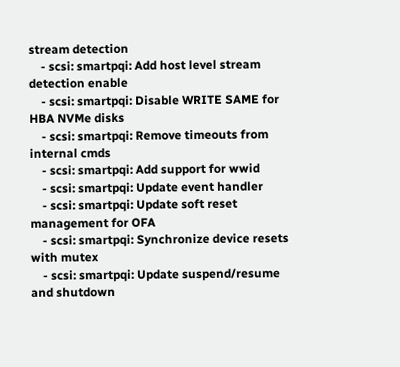stream detection
    - scsi: smartpqi: Add host level stream detection enable
    - scsi: smartpqi: Disable WRITE SAME for HBA NVMe disks
    - scsi: smartpqi: Remove timeouts from internal cmds
    - scsi: smartpqi: Add support for wwid
    - scsi: smartpqi: Update event handler
    - scsi: smartpqi: Update soft reset management for OFA
    - scsi: smartpqi: Synchronize device resets with mutex
    - scsi: smartpqi: Update suspend/resume and shutdown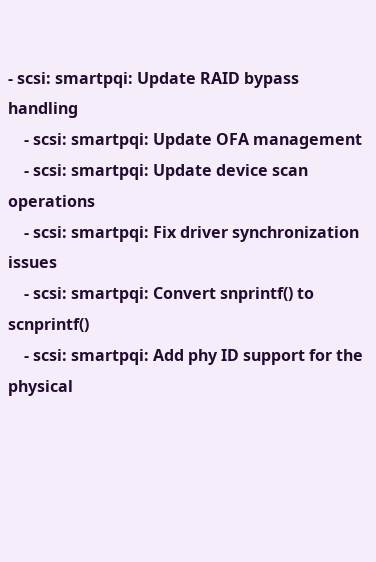- scsi: smartpqi: Update RAID bypass handling
    - scsi: smartpqi: Update OFA management
    - scsi: smartpqi: Update device scan operations
    - scsi: smartpqi: Fix driver synchronization issues
    - scsi: smartpqi: Convert snprintf() to scnprintf()
    - scsi: smartpqi: Add phy ID support for the physical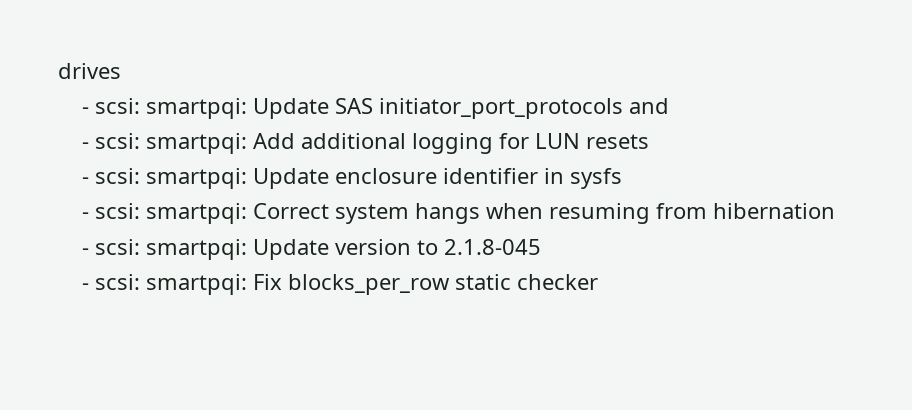drives
    - scsi: smartpqi: Update SAS initiator_port_protocols and
    - scsi: smartpqi: Add additional logging for LUN resets
    - scsi: smartpqi: Update enclosure identifier in sysfs
    - scsi: smartpqi: Correct system hangs when resuming from hibernation
    - scsi: smartpqi: Update version to 2.1.8-045
    - scsi: smartpqi: Fix blocks_per_row static checker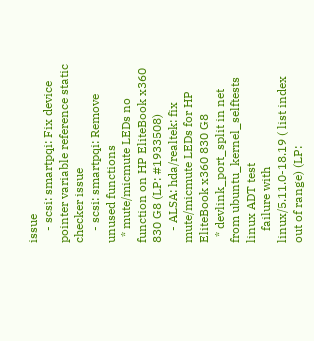issue
    - scsi: smartpqi: Fix device pointer variable reference static checker issue
    - scsi: smartpqi: Remove unused functions
  * mute/micmute LEDs no function on HP EliteBook x360 830 G8 (LP: #1933508)
    - ALSA: hda/realtek: fix mute/micmute LEDs for HP EliteBook x360 830 G8
  * devlink_port_split in net from ubuntu_kernel_selftests linux ADT test
    failure with linux/5.11.0-18.19 ( list index out of range) (LP: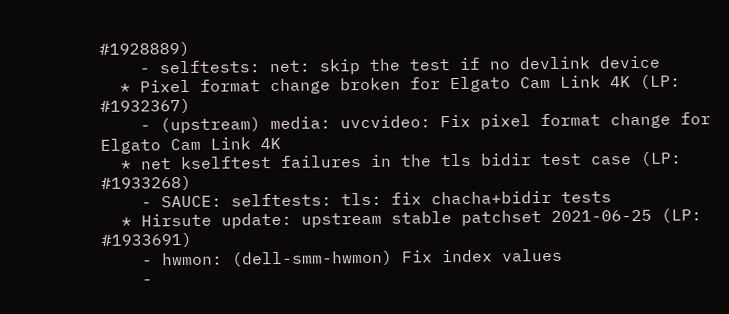#1928889)
    - selftests: net: skip the test if no devlink device
  * Pixel format change broken for Elgato Cam Link 4K (LP: #1932367)
    - (upstream) media: uvcvideo: Fix pixel format change for Elgato Cam Link 4K
  * net kselftest failures in the tls bidir test case (LP: #1933268)
    - SAUCE: selftests: tls: fix chacha+bidir tests
  * Hirsute update: upstream stable patchset 2021-06-25 (LP: #1933691)
    - hwmon: (dell-smm-hwmon) Fix index values
    -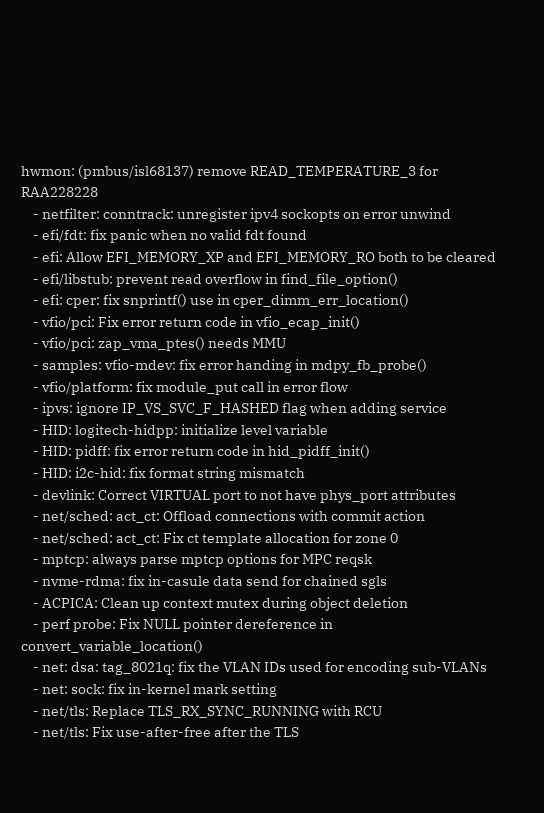hwmon: (pmbus/isl68137) remove READ_TEMPERATURE_3 for RAA228228
    - netfilter: conntrack: unregister ipv4 sockopts on error unwind
    - efi/fdt: fix panic when no valid fdt found
    - efi: Allow EFI_MEMORY_XP and EFI_MEMORY_RO both to be cleared
    - efi/libstub: prevent read overflow in find_file_option()
    - efi: cper: fix snprintf() use in cper_dimm_err_location()
    - vfio/pci: Fix error return code in vfio_ecap_init()
    - vfio/pci: zap_vma_ptes() needs MMU
    - samples: vfio-mdev: fix error handing in mdpy_fb_probe()
    - vfio/platform: fix module_put call in error flow
    - ipvs: ignore IP_VS_SVC_F_HASHED flag when adding service
    - HID: logitech-hidpp: initialize level variable
    - HID: pidff: fix error return code in hid_pidff_init()
    - HID: i2c-hid: fix format string mismatch
    - devlink: Correct VIRTUAL port to not have phys_port attributes
    - net/sched: act_ct: Offload connections with commit action
    - net/sched: act_ct: Fix ct template allocation for zone 0
    - mptcp: always parse mptcp options for MPC reqsk
    - nvme-rdma: fix in-casule data send for chained sgls
    - ACPICA: Clean up context mutex during object deletion
    - perf probe: Fix NULL pointer dereference in convert_variable_location()
    - net: dsa: tag_8021q: fix the VLAN IDs used for encoding sub-VLANs
    - net: sock: fix in-kernel mark setting
    - net/tls: Replace TLS_RX_SYNC_RUNNING with RCU
    - net/tls: Fix use-after-free after the TLS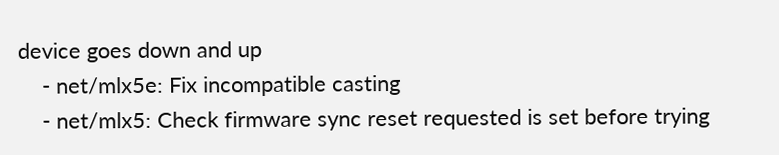device goes down and up
    - net/mlx5e: Fix incompatible casting
    - net/mlx5: Check firmware sync reset requested is set before trying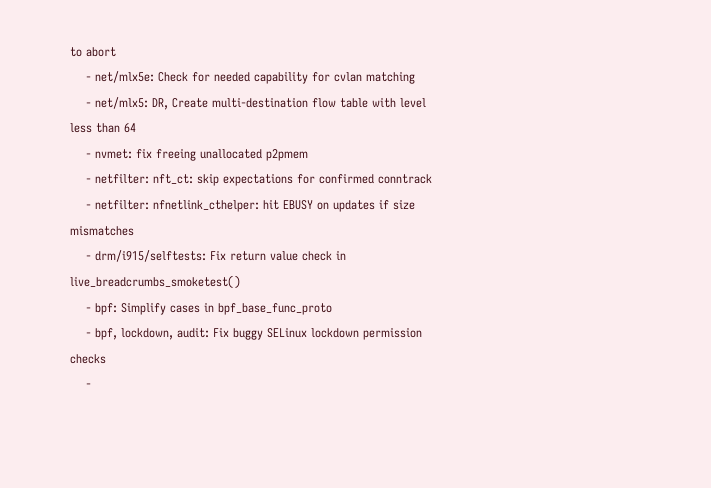to abort
    - net/mlx5e: Check for needed capability for cvlan matching
    - net/mlx5: DR, Create multi-destination flow table with level less than 64
    - nvmet: fix freeing unallocated p2pmem
    - netfilter: nft_ct: skip expectations for confirmed conntrack
    - netfilter: nfnetlink_cthelper: hit EBUSY on updates if size mismatches
    - drm/i915/selftests: Fix return value check in live_breadcrumbs_smoketest()
    - bpf: Simplify cases in bpf_base_func_proto
    - bpf, lockdown, audit: Fix buggy SELinux lockdown permission checks
    -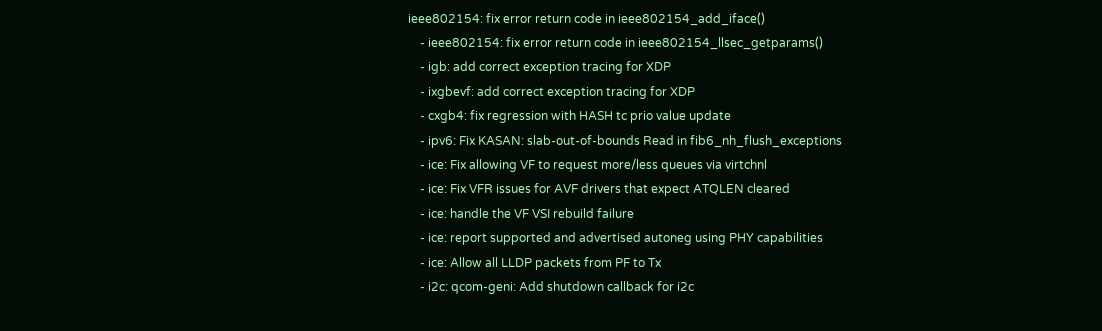ieee802154: fix error return code in ieee802154_add_iface()
    - ieee802154: fix error return code in ieee802154_llsec_getparams()
    - igb: add correct exception tracing for XDP
    - ixgbevf: add correct exception tracing for XDP
    - cxgb4: fix regression with HASH tc prio value update
    - ipv6: Fix KASAN: slab-out-of-bounds Read in fib6_nh_flush_exceptions
    - ice: Fix allowing VF to request more/less queues via virtchnl
    - ice: Fix VFR issues for AVF drivers that expect ATQLEN cleared
    - ice: handle the VF VSI rebuild failure
    - ice: report supported and advertised autoneg using PHY capabilities
    - ice: Allow all LLDP packets from PF to Tx
    - i2c: qcom-geni: Add shutdown callback for i2c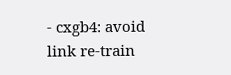- cxgb4: avoid link re-train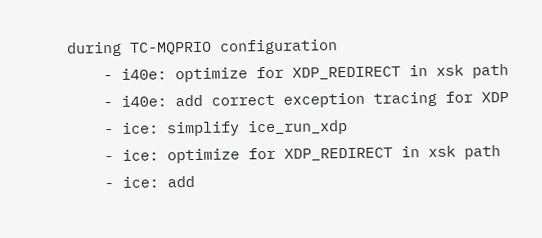during TC-MQPRIO configuration
    - i40e: optimize for XDP_REDIRECT in xsk path
    - i40e: add correct exception tracing for XDP
    - ice: simplify ice_run_xdp
    - ice: optimize for XDP_REDIRECT in xsk path
    - ice: add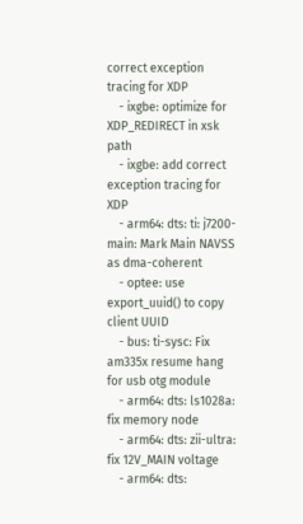correct exception tracing for XDP
    - ixgbe: optimize for XDP_REDIRECT in xsk path
    - ixgbe: add correct exception tracing for XDP
    - arm64: dts: ti: j7200-main: Mark Main NAVSS as dma-coherent
    - optee: use export_uuid() to copy client UUID
    - bus: ti-sysc: Fix am335x resume hang for usb otg module
    - arm64: dts: ls1028a: fix memory node
    - arm64: dts: zii-ultra: fix 12V_MAIN voltage
    - arm64: dts: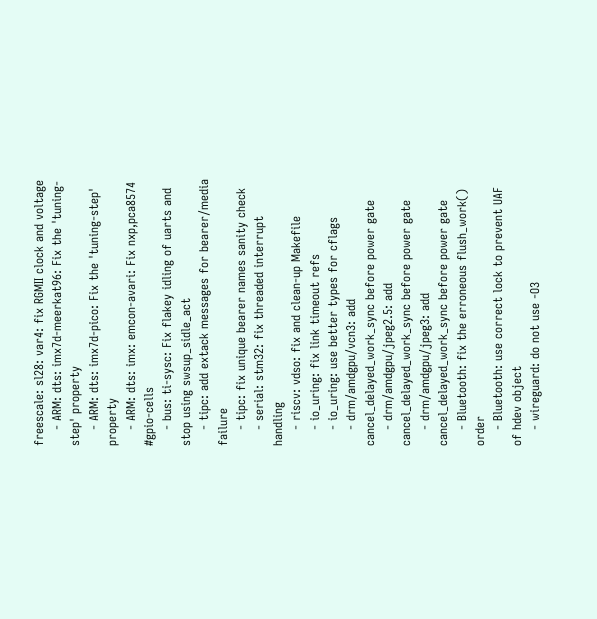freescale: sl28: var4: fix RGMII clock and voltage
    - ARM: dts: imx7d-meerkat96: Fix the 'tuning-step' property
    - ARM: dts: imx7d-pico: Fix the 'tuning-step' property
    - ARM: dts: imx: emcon-avari: Fix nxp,pca8574 #gpio-cells
    - bus: ti-sysc: Fix flakey idling of uarts and stop using swsup_sidle_act
    - tipc: add extack messages for bearer/media failure
    - tipc: fix unique bearer names sanity check
    - serial: stm32: fix threaded interrupt handling
    - riscv: vdso: fix and clean-up Makefile
    - io_uring: fix link timeout refs
    - io_uring: use better types for cflags
    - drm/amdgpu/vcn3: add cancel_delayed_work_sync before power gate
    - drm/amdgpu/jpeg2.5: add cancel_delayed_work_sync before power gate
    - drm/amdgpu/jpeg3: add cancel_delayed_work_sync before power gate
    - Bluetooth: fix the erroneous flush_work() order
    - Bluetooth: use correct lock to prevent UAF of hdev object
    - wireguard: do not use -O3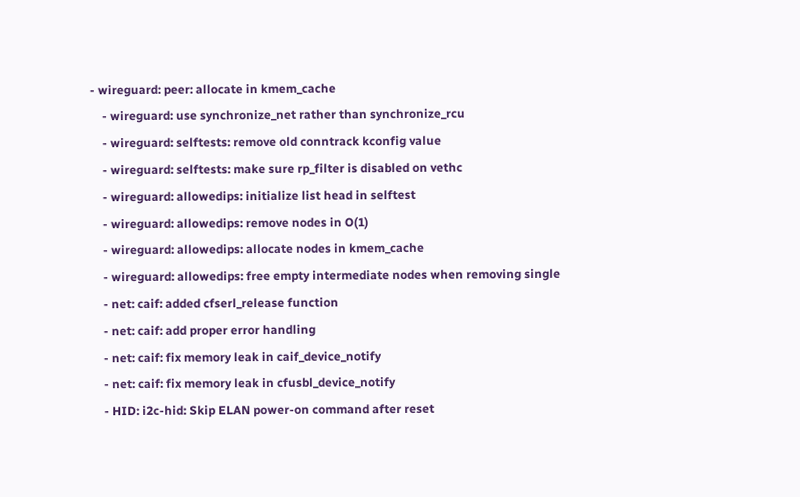- wireguard: peer: allocate in kmem_cache
    - wireguard: use synchronize_net rather than synchronize_rcu
    - wireguard: selftests: remove old conntrack kconfig value
    - wireguard: selftests: make sure rp_filter is disabled on vethc
    - wireguard: allowedips: initialize list head in selftest
    - wireguard: allowedips: remove nodes in O(1)
    - wireguard: allowedips: allocate nodes in kmem_cache
    - wireguard: allowedips: free empty intermediate nodes when removing single
    - net: caif: added cfserl_release function
    - net: caif: add proper error handling
    - net: caif: fix memory leak in caif_device_notify
    - net: caif: fix memory leak in cfusbl_device_notify
    - HID: i2c-hid: Skip ELAN power-on command after reset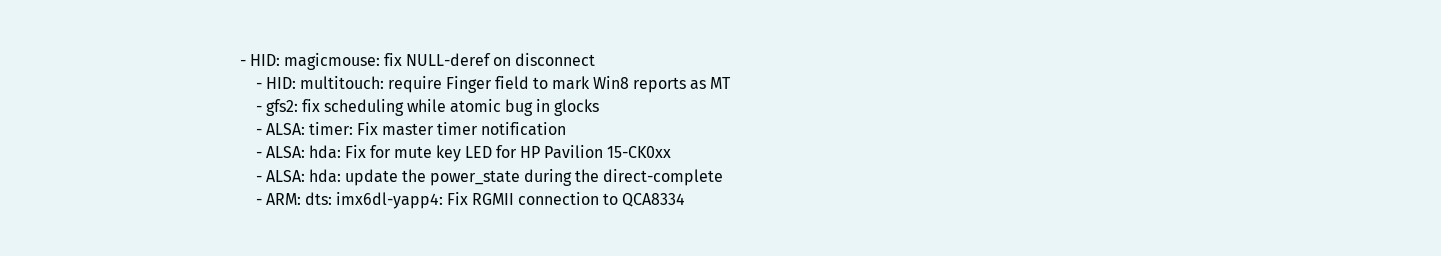- HID: magicmouse: fix NULL-deref on disconnect
    - HID: multitouch: require Finger field to mark Win8 reports as MT
    - gfs2: fix scheduling while atomic bug in glocks
    - ALSA: timer: Fix master timer notification
    - ALSA: hda: Fix for mute key LED for HP Pavilion 15-CK0xx
    - ALSA: hda: update the power_state during the direct-complete
    - ARM: dts: imx6dl-yapp4: Fix RGMII connection to QCA8334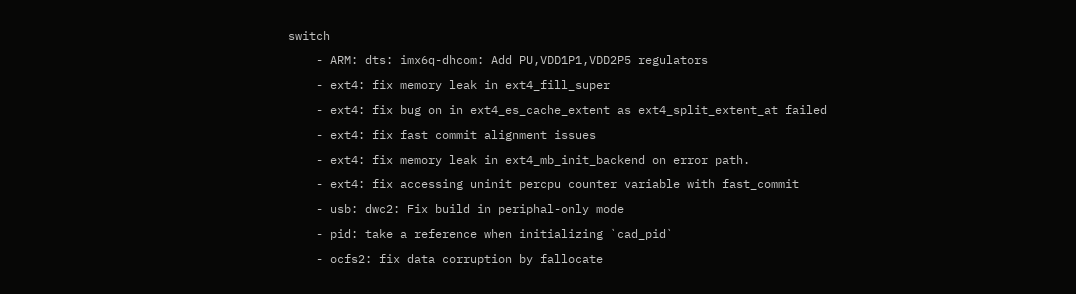switch
    - ARM: dts: imx6q-dhcom: Add PU,VDD1P1,VDD2P5 regulators
    - ext4: fix memory leak in ext4_fill_super
    - ext4: fix bug on in ext4_es_cache_extent as ext4_split_extent_at failed
    - ext4: fix fast commit alignment issues
    - ext4: fix memory leak in ext4_mb_init_backend on error path.
    - ext4: fix accessing uninit percpu counter variable with fast_commit
    - usb: dwc2: Fix build in periphal-only mode
    - pid: take a reference when initializing `cad_pid`
    - ocfs2: fix data corruption by fallocate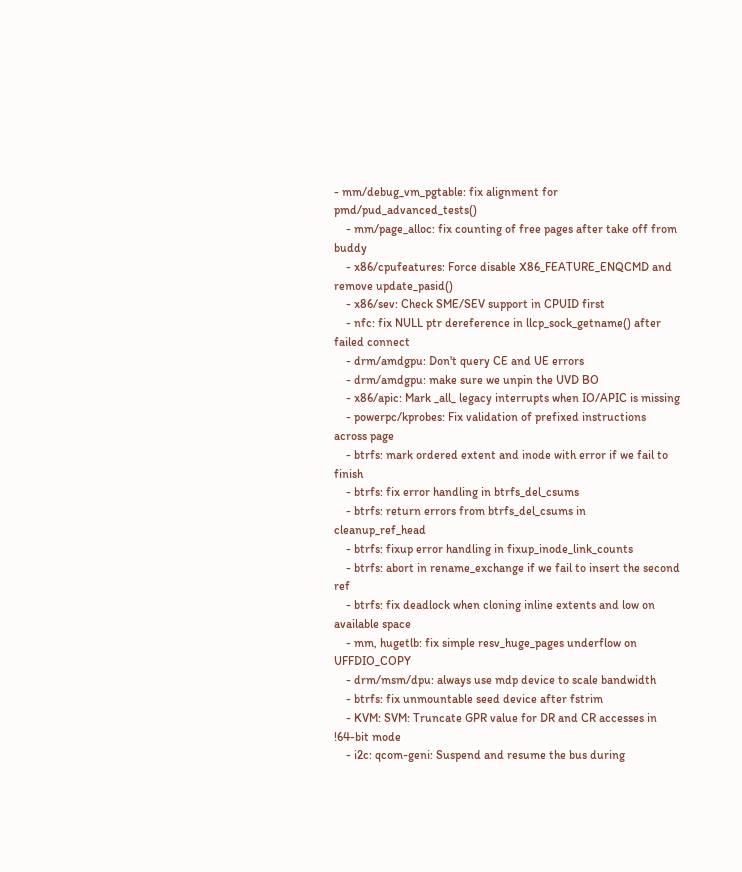- mm/debug_vm_pgtable: fix alignment for pmd/pud_advanced_tests()
    - mm/page_alloc: fix counting of free pages after take off from buddy
    - x86/cpufeatures: Force disable X86_FEATURE_ENQCMD and remove update_pasid()
    - x86/sev: Check SME/SEV support in CPUID first
    - nfc: fix NULL ptr dereference in llcp_sock_getname() after failed connect
    - drm/amdgpu: Don't query CE and UE errors
    - drm/amdgpu: make sure we unpin the UVD BO
    - x86/apic: Mark _all_ legacy interrupts when IO/APIC is missing
    - powerpc/kprobes: Fix validation of prefixed instructions across page
    - btrfs: mark ordered extent and inode with error if we fail to finish
    - btrfs: fix error handling in btrfs_del_csums
    - btrfs: return errors from btrfs_del_csums in cleanup_ref_head
    - btrfs: fixup error handling in fixup_inode_link_counts
    - btrfs: abort in rename_exchange if we fail to insert the second ref
    - btrfs: fix deadlock when cloning inline extents and low on available space
    - mm, hugetlb: fix simple resv_huge_pages underflow on UFFDIO_COPY
    - drm/msm/dpu: always use mdp device to scale bandwidth
    - btrfs: fix unmountable seed device after fstrim
    - KVM: SVM: Truncate GPR value for DR and CR accesses in !64-bit mode
    - i2c: qcom-geni: Suspend and resume the bus during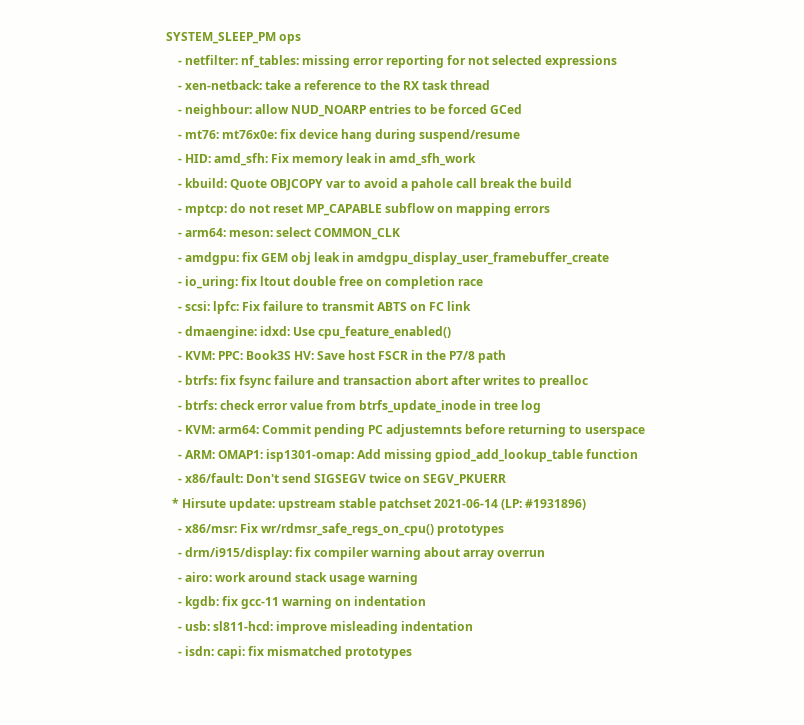SYSTEM_SLEEP_PM ops
    - netfilter: nf_tables: missing error reporting for not selected expressions
    - xen-netback: take a reference to the RX task thread
    - neighbour: allow NUD_NOARP entries to be forced GCed
    - mt76: mt76x0e: fix device hang during suspend/resume
    - HID: amd_sfh: Fix memory leak in amd_sfh_work
    - kbuild: Quote OBJCOPY var to avoid a pahole call break the build
    - mptcp: do not reset MP_CAPABLE subflow on mapping errors
    - arm64: meson: select COMMON_CLK
    - amdgpu: fix GEM obj leak in amdgpu_display_user_framebuffer_create
    - io_uring: fix ltout double free on completion race
    - scsi: lpfc: Fix failure to transmit ABTS on FC link
    - dmaengine: idxd: Use cpu_feature_enabled()
    - KVM: PPC: Book3S HV: Save host FSCR in the P7/8 path
    - btrfs: fix fsync failure and transaction abort after writes to prealloc
    - btrfs: check error value from btrfs_update_inode in tree log
    - KVM: arm64: Commit pending PC adjustemnts before returning to userspace
    - ARM: OMAP1: isp1301-omap: Add missing gpiod_add_lookup_table function
    - x86/fault: Don't send SIGSEGV twice on SEGV_PKUERR
  * Hirsute update: upstream stable patchset 2021-06-14 (LP: #1931896)
    - x86/msr: Fix wr/rdmsr_safe_regs_on_cpu() prototypes
    - drm/i915/display: fix compiler warning about array overrun
    - airo: work around stack usage warning
    - kgdb: fix gcc-11 warning on indentation
    - usb: sl811-hcd: improve misleading indentation
    - isdn: capi: fix mismatched prototypes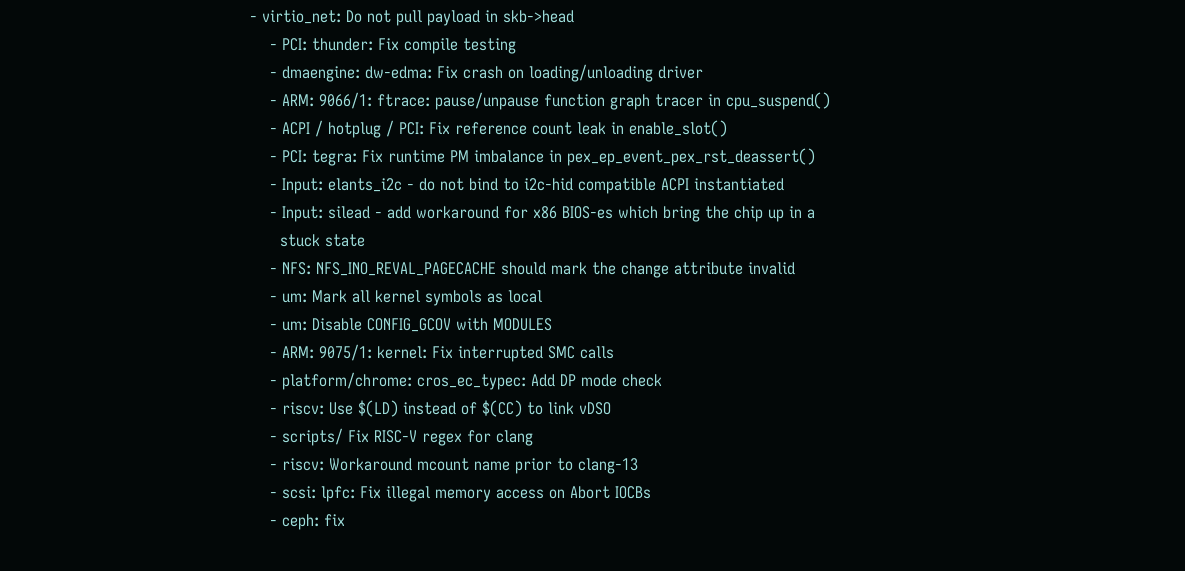- virtio_net: Do not pull payload in skb->head
    - PCI: thunder: Fix compile testing
    - dmaengine: dw-edma: Fix crash on loading/unloading driver
    - ARM: 9066/1: ftrace: pause/unpause function graph tracer in cpu_suspend()
    - ACPI / hotplug / PCI: Fix reference count leak in enable_slot()
    - PCI: tegra: Fix runtime PM imbalance in pex_ep_event_pex_rst_deassert()
    - Input: elants_i2c - do not bind to i2c-hid compatible ACPI instantiated
    - Input: silead - add workaround for x86 BIOS-es which bring the chip up in a
      stuck state
    - NFS: NFS_INO_REVAL_PAGECACHE should mark the change attribute invalid
    - um: Mark all kernel symbols as local
    - um: Disable CONFIG_GCOV with MODULES
    - ARM: 9075/1: kernel: Fix interrupted SMC calls
    - platform/chrome: cros_ec_typec: Add DP mode check
    - riscv: Use $(LD) instead of $(CC) to link vDSO
    - scripts/ Fix RISC-V regex for clang
    - riscv: Workaround mcount name prior to clang-13
    - scsi: lpfc: Fix illegal memory access on Abort IOCBs
    - ceph: fix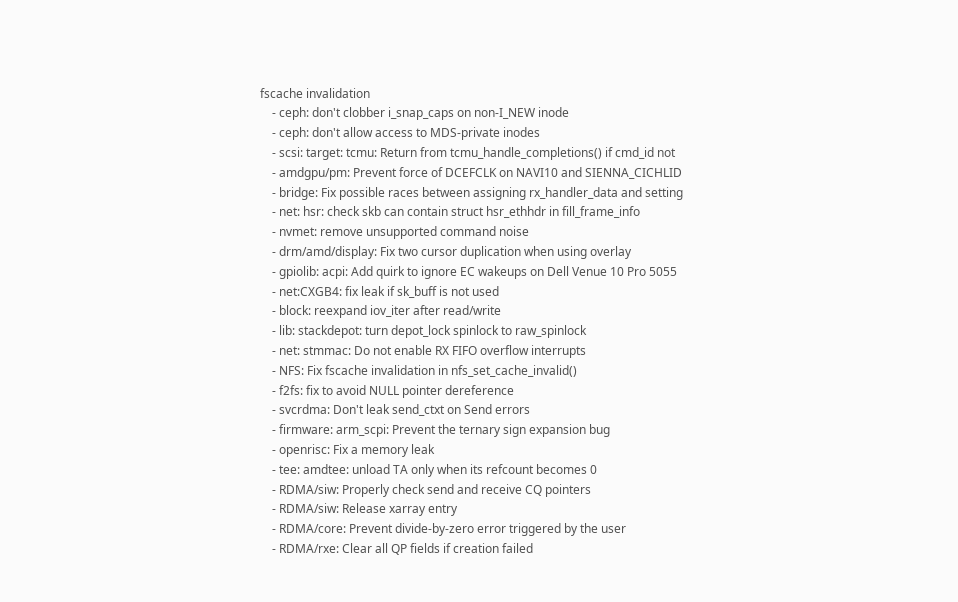fscache invalidation
    - ceph: don't clobber i_snap_caps on non-I_NEW inode
    - ceph: don't allow access to MDS-private inodes
    - scsi: target: tcmu: Return from tcmu_handle_completions() if cmd_id not
    - amdgpu/pm: Prevent force of DCEFCLK on NAVI10 and SIENNA_CICHLID
    - bridge: Fix possible races between assigning rx_handler_data and setting
    - net: hsr: check skb can contain struct hsr_ethhdr in fill_frame_info
    - nvmet: remove unsupported command noise
    - drm/amd/display: Fix two cursor duplication when using overlay
    - gpiolib: acpi: Add quirk to ignore EC wakeups on Dell Venue 10 Pro 5055
    - net:CXGB4: fix leak if sk_buff is not used
    - block: reexpand iov_iter after read/write
    - lib: stackdepot: turn depot_lock spinlock to raw_spinlock
    - net: stmmac: Do not enable RX FIFO overflow interrupts
    - NFS: Fix fscache invalidation in nfs_set_cache_invalid()
    - f2fs: fix to avoid NULL pointer dereference
    - svcrdma: Don't leak send_ctxt on Send errors
    - firmware: arm_scpi: Prevent the ternary sign expansion bug
    - openrisc: Fix a memory leak
    - tee: amdtee: unload TA only when its refcount becomes 0
    - RDMA/siw: Properly check send and receive CQ pointers
    - RDMA/siw: Release xarray entry
    - RDMA/core: Prevent divide-by-zero error triggered by the user
    - RDMA/rxe: Clear all QP fields if creation failed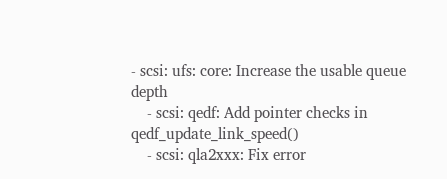- scsi: ufs: core: Increase the usable queue depth
    - scsi: qedf: Add pointer checks in qedf_update_link_speed()
    - scsi: qla2xxx: Fix error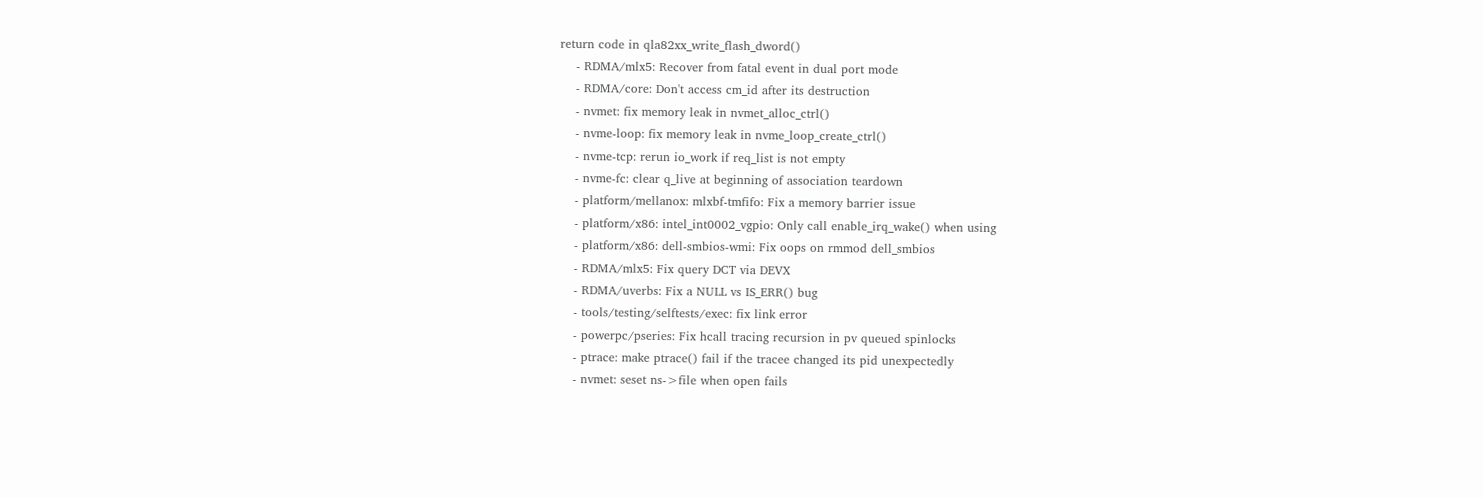return code in qla82xx_write_flash_dword()
    - RDMA/mlx5: Recover from fatal event in dual port mode
    - RDMA/core: Don't access cm_id after its destruction
    - nvmet: fix memory leak in nvmet_alloc_ctrl()
    - nvme-loop: fix memory leak in nvme_loop_create_ctrl()
    - nvme-tcp: rerun io_work if req_list is not empty
    - nvme-fc: clear q_live at beginning of association teardown
    - platform/mellanox: mlxbf-tmfifo: Fix a memory barrier issue
    - platform/x86: intel_int0002_vgpio: Only call enable_irq_wake() when using
    - platform/x86: dell-smbios-wmi: Fix oops on rmmod dell_smbios
    - RDMA/mlx5: Fix query DCT via DEVX
    - RDMA/uverbs: Fix a NULL vs IS_ERR() bug
    - tools/testing/selftests/exec: fix link error
    - powerpc/pseries: Fix hcall tracing recursion in pv queued spinlocks
    - ptrace: make ptrace() fail if the tracee changed its pid unexpectedly
    - nvmet: seset ns->file when open fails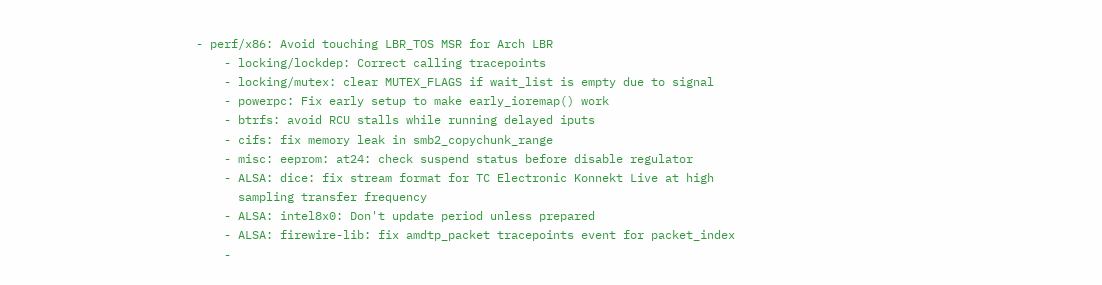- perf/x86: Avoid touching LBR_TOS MSR for Arch LBR
    - locking/lockdep: Correct calling tracepoints
    - locking/mutex: clear MUTEX_FLAGS if wait_list is empty due to signal
    - powerpc: Fix early setup to make early_ioremap() work
    - btrfs: avoid RCU stalls while running delayed iputs
    - cifs: fix memory leak in smb2_copychunk_range
    - misc: eeprom: at24: check suspend status before disable regulator
    - ALSA: dice: fix stream format for TC Electronic Konnekt Live at high
      sampling transfer frequency
    - ALSA: intel8x0: Don't update period unless prepared
    - ALSA: firewire-lib: fix amdtp_packet tracepoints event for packet_index
    -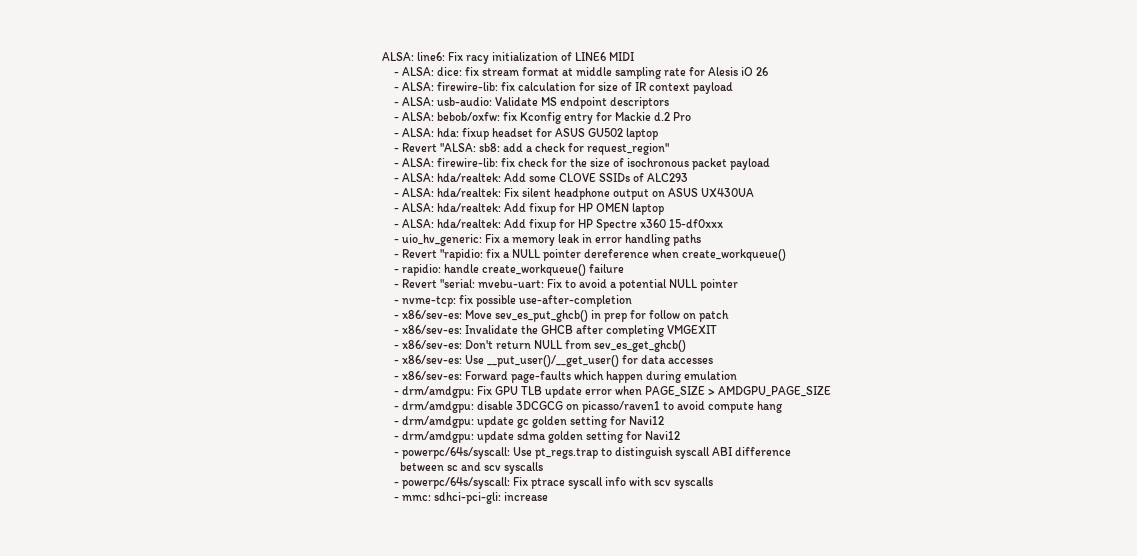ALSA: line6: Fix racy initialization of LINE6 MIDI
    - ALSA: dice: fix stream format at middle sampling rate for Alesis iO 26
    - ALSA: firewire-lib: fix calculation for size of IR context payload
    - ALSA: usb-audio: Validate MS endpoint descriptors
    - ALSA: bebob/oxfw: fix Kconfig entry for Mackie d.2 Pro
    - ALSA: hda: fixup headset for ASUS GU502 laptop
    - Revert "ALSA: sb8: add a check for request_region"
    - ALSA: firewire-lib: fix check for the size of isochronous packet payload
    - ALSA: hda/realtek: Add some CLOVE SSIDs of ALC293
    - ALSA: hda/realtek: Fix silent headphone output on ASUS UX430UA
    - ALSA: hda/realtek: Add fixup for HP OMEN laptop
    - ALSA: hda/realtek: Add fixup for HP Spectre x360 15-df0xxx
    - uio_hv_generic: Fix a memory leak in error handling paths
    - Revert "rapidio: fix a NULL pointer dereference when create_workqueue()
    - rapidio: handle create_workqueue() failure
    - Revert "serial: mvebu-uart: Fix to avoid a potential NULL pointer
    - nvme-tcp: fix possible use-after-completion
    - x86/sev-es: Move sev_es_put_ghcb() in prep for follow on patch
    - x86/sev-es: Invalidate the GHCB after completing VMGEXIT
    - x86/sev-es: Don't return NULL from sev_es_get_ghcb()
    - x86/sev-es: Use __put_user()/__get_user() for data accesses
    - x86/sev-es: Forward page-faults which happen during emulation
    - drm/amdgpu: Fix GPU TLB update error when PAGE_SIZE > AMDGPU_PAGE_SIZE
    - drm/amdgpu: disable 3DCGCG on picasso/raven1 to avoid compute hang
    - drm/amdgpu: update gc golden setting for Navi12
    - drm/amdgpu: update sdma golden setting for Navi12
    - powerpc/64s/syscall: Use pt_regs.trap to distinguish syscall ABI difference
      between sc and scv syscalls
    - powerpc/64s/syscall: Fix ptrace syscall info with scv syscalls
    - mmc: sdhci-pci-gli: increase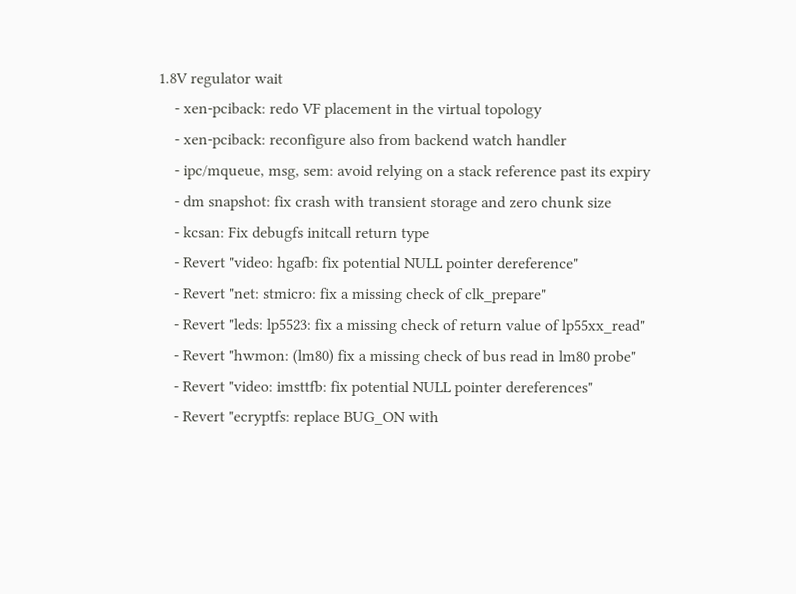1.8V regulator wait
    - xen-pciback: redo VF placement in the virtual topology
    - xen-pciback: reconfigure also from backend watch handler
    - ipc/mqueue, msg, sem: avoid relying on a stack reference past its expiry
    - dm snapshot: fix crash with transient storage and zero chunk size
    - kcsan: Fix debugfs initcall return type
    - Revert "video: hgafb: fix potential NULL pointer dereference"
    - Revert "net: stmicro: fix a missing check of clk_prepare"
    - Revert "leds: lp5523: fix a missing check of return value of lp55xx_read"
    - Revert "hwmon: (lm80) fix a missing check of bus read in lm80 probe"
    - Revert "video: imsttfb: fix potential NULL pointer dereferences"
    - Revert "ecryptfs: replace BUG_ON with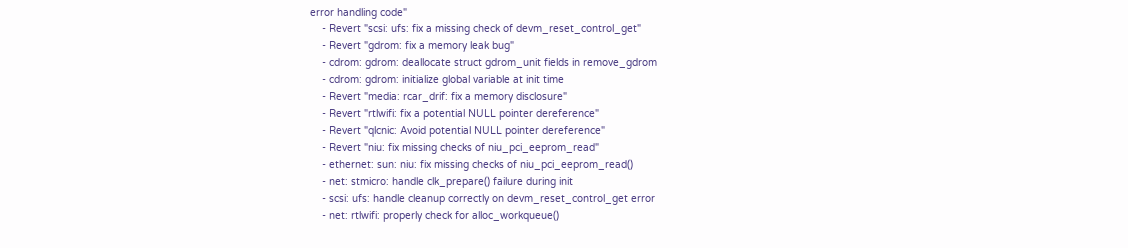error handling code"
    - Revert "scsi: ufs: fix a missing check of devm_reset_control_get"
    - Revert "gdrom: fix a memory leak bug"
    - cdrom: gdrom: deallocate struct gdrom_unit fields in remove_gdrom
    - cdrom: gdrom: initialize global variable at init time
    - Revert "media: rcar_drif: fix a memory disclosure"
    - Revert "rtlwifi: fix a potential NULL pointer dereference"
    - Revert "qlcnic: Avoid potential NULL pointer dereference"
    - Revert "niu: fix missing checks of niu_pci_eeprom_read"
    - ethernet: sun: niu: fix missing checks of niu_pci_eeprom_read()
    - net: stmicro: handle clk_prepare() failure during init
    - scsi: ufs: handle cleanup correctly on devm_reset_control_get error
    - net: rtlwifi: properly check for alloc_workqueue()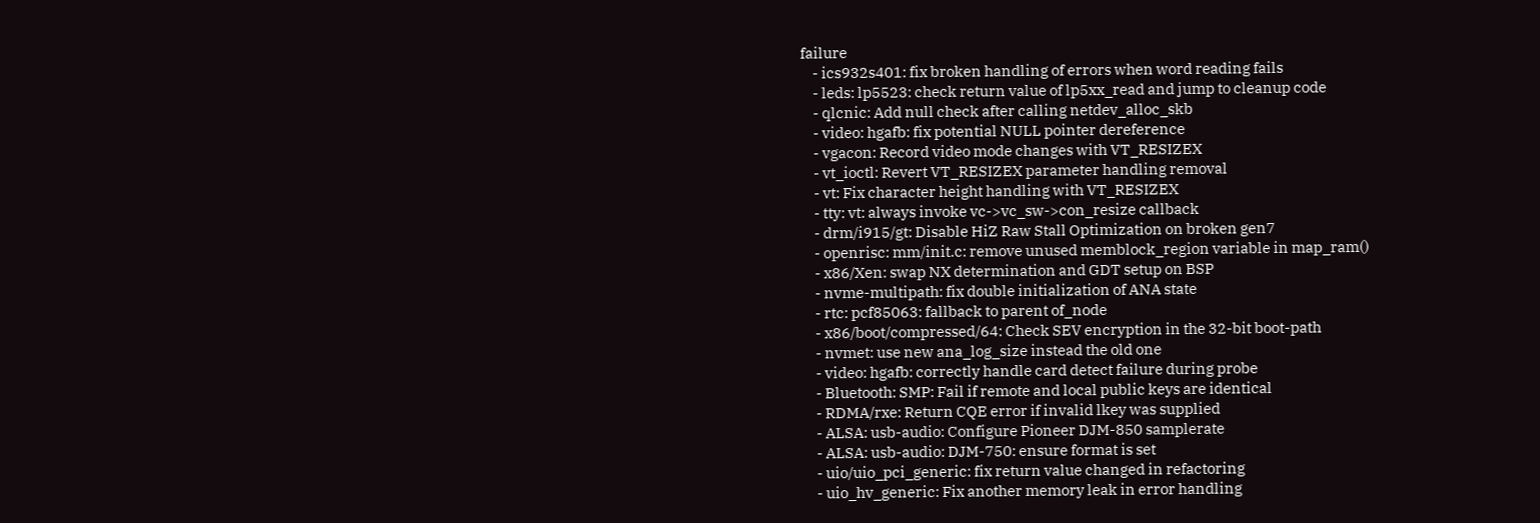failure
    - ics932s401: fix broken handling of errors when word reading fails
    - leds: lp5523: check return value of lp5xx_read and jump to cleanup code
    - qlcnic: Add null check after calling netdev_alloc_skb
    - video: hgafb: fix potential NULL pointer dereference
    - vgacon: Record video mode changes with VT_RESIZEX
    - vt_ioctl: Revert VT_RESIZEX parameter handling removal
    - vt: Fix character height handling with VT_RESIZEX
    - tty: vt: always invoke vc->vc_sw->con_resize callback
    - drm/i915/gt: Disable HiZ Raw Stall Optimization on broken gen7
    - openrisc: mm/init.c: remove unused memblock_region variable in map_ram()
    - x86/Xen: swap NX determination and GDT setup on BSP
    - nvme-multipath: fix double initialization of ANA state
    - rtc: pcf85063: fallback to parent of_node
    - x86/boot/compressed/64: Check SEV encryption in the 32-bit boot-path
    - nvmet: use new ana_log_size instead the old one
    - video: hgafb: correctly handle card detect failure during probe
    - Bluetooth: SMP: Fail if remote and local public keys are identical
    - RDMA/rxe: Return CQE error if invalid lkey was supplied
    - ALSA: usb-audio: Configure Pioneer DJM-850 samplerate
    - ALSA: usb-audio: DJM-750: ensure format is set
    - uio/uio_pci_generic: fix return value changed in refactoring
    - uio_hv_generic: Fix another memory leak in error handling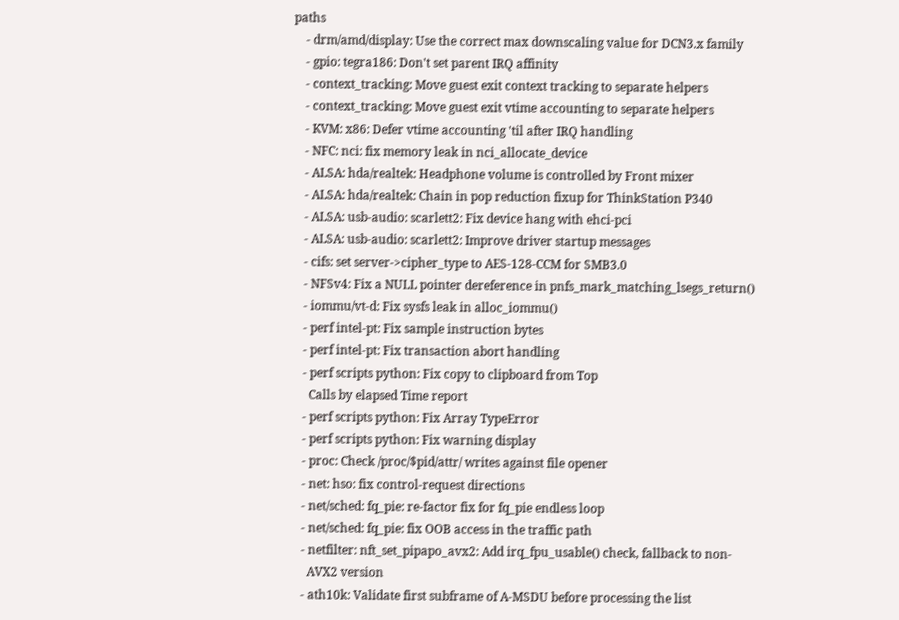paths
    - drm/amd/display: Use the correct max downscaling value for DCN3.x family
    - gpio: tegra186: Don't set parent IRQ affinity
    - context_tracking: Move guest exit context tracking to separate helpers
    - context_tracking: Move guest exit vtime accounting to separate helpers
    - KVM: x86: Defer vtime accounting 'til after IRQ handling
    - NFC: nci: fix memory leak in nci_allocate_device
    - ALSA: hda/realtek: Headphone volume is controlled by Front mixer
    - ALSA: hda/realtek: Chain in pop reduction fixup for ThinkStation P340
    - ALSA: usb-audio: scarlett2: Fix device hang with ehci-pci
    - ALSA: usb-audio: scarlett2: Improve driver startup messages
    - cifs: set server->cipher_type to AES-128-CCM for SMB3.0
    - NFSv4: Fix a NULL pointer dereference in pnfs_mark_matching_lsegs_return()
    - iommu/vt-d: Fix sysfs leak in alloc_iommu()
    - perf intel-pt: Fix sample instruction bytes
    - perf intel-pt: Fix transaction abort handling
    - perf scripts python: Fix copy to clipboard from Top
      Calls by elapsed Time report
    - perf scripts python: Fix Array TypeError
    - perf scripts python: Fix warning display
    - proc: Check /proc/$pid/attr/ writes against file opener
    - net: hso: fix control-request directions
    - net/sched: fq_pie: re-factor fix for fq_pie endless loop
    - net/sched: fq_pie: fix OOB access in the traffic path
    - netfilter: nft_set_pipapo_avx2: Add irq_fpu_usable() check, fallback to non-
      AVX2 version
    - ath10k: Validate first subframe of A-MSDU before processing the list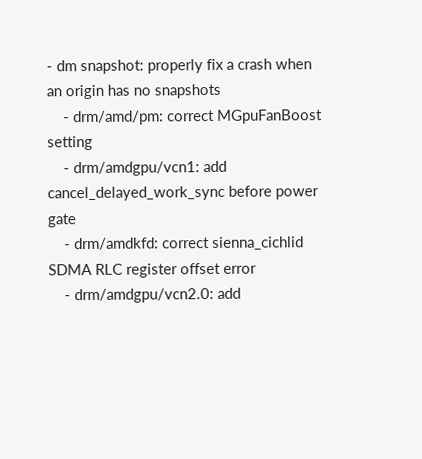- dm snapshot: properly fix a crash when an origin has no snapshots
    - drm/amd/pm: correct MGpuFanBoost setting
    - drm/amdgpu/vcn1: add cancel_delayed_work_sync before power gate
    - drm/amdkfd: correct sienna_cichlid SDMA RLC register offset error
    - drm/amdgpu/vcn2.0: add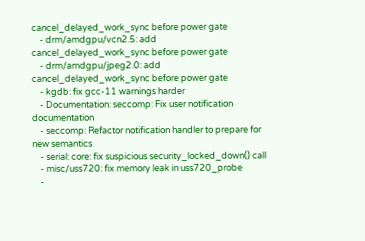cancel_delayed_work_sync before power gate
    - drm/amdgpu/vcn2.5: add cancel_delayed_work_sync before power gate
    - drm/amdgpu/jpeg2.0: add cancel_delayed_work_sync before power gate
    - kgdb: fix gcc-11 warnings harder
    - Documentation: seccomp: Fix user notification documentation
    - seccomp: Refactor notification handler to prepare for new semantics
    - serial: core: fix suspicious security_locked_down() call
    - misc/uss720: fix memory leak in uss720_probe
    -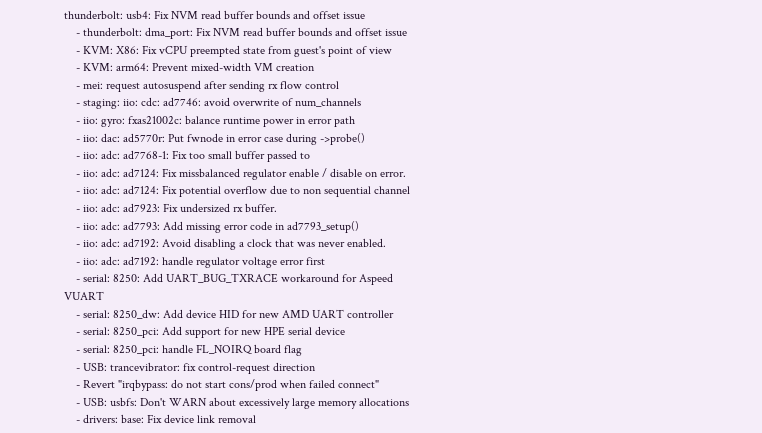thunderbolt: usb4: Fix NVM read buffer bounds and offset issue
    - thunderbolt: dma_port: Fix NVM read buffer bounds and offset issue
    - KVM: X86: Fix vCPU preempted state from guest's point of view
    - KVM: arm64: Prevent mixed-width VM creation
    - mei: request autosuspend after sending rx flow control
    - staging: iio: cdc: ad7746: avoid overwrite of num_channels
    - iio: gyro: fxas21002c: balance runtime power in error path
    - iio: dac: ad5770r: Put fwnode in error case during ->probe()
    - iio: adc: ad7768-1: Fix too small buffer passed to
    - iio: adc: ad7124: Fix missbalanced regulator enable / disable on error.
    - iio: adc: ad7124: Fix potential overflow due to non sequential channel
    - iio: adc: ad7923: Fix undersized rx buffer.
    - iio: adc: ad7793: Add missing error code in ad7793_setup()
    - iio: adc: ad7192: Avoid disabling a clock that was never enabled.
    - iio: adc: ad7192: handle regulator voltage error first
    - serial: 8250: Add UART_BUG_TXRACE workaround for Aspeed VUART
    - serial: 8250_dw: Add device HID for new AMD UART controller
    - serial: 8250_pci: Add support for new HPE serial device
    - serial: 8250_pci: handle FL_NOIRQ board flag
    - USB: trancevibrator: fix control-request direction
    - Revert "irqbypass: do not start cons/prod when failed connect"
    - USB: usbfs: Don't WARN about excessively large memory allocations
    - drivers: base: Fix device link removal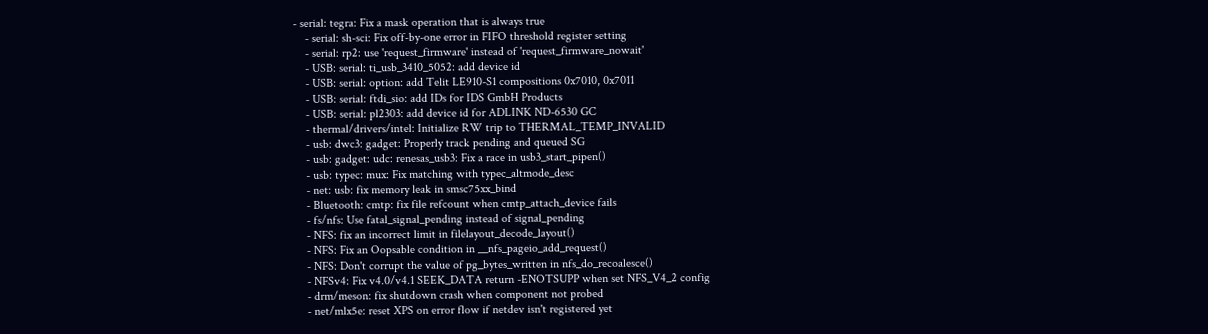- serial: tegra: Fix a mask operation that is always true
    - serial: sh-sci: Fix off-by-one error in FIFO threshold register setting
    - serial: rp2: use 'request_firmware' instead of 'request_firmware_nowait'
    - USB: serial: ti_usb_3410_5052: add device id
    - USB: serial: option: add Telit LE910-S1 compositions 0x7010, 0x7011
    - USB: serial: ftdi_sio: add IDs for IDS GmbH Products
    - USB: serial: pl2303: add device id for ADLINK ND-6530 GC
    - thermal/drivers/intel: Initialize RW trip to THERMAL_TEMP_INVALID
    - usb: dwc3: gadget: Properly track pending and queued SG
    - usb: gadget: udc: renesas_usb3: Fix a race in usb3_start_pipen()
    - usb: typec: mux: Fix matching with typec_altmode_desc
    - net: usb: fix memory leak in smsc75xx_bind
    - Bluetooth: cmtp: fix file refcount when cmtp_attach_device fails
    - fs/nfs: Use fatal_signal_pending instead of signal_pending
    - NFS: fix an incorrect limit in filelayout_decode_layout()
    - NFS: Fix an Oopsable condition in __nfs_pageio_add_request()
    - NFS: Don't corrupt the value of pg_bytes_written in nfs_do_recoalesce()
    - NFSv4: Fix v4.0/v4.1 SEEK_DATA return -ENOTSUPP when set NFS_V4_2 config
    - drm/meson: fix shutdown crash when component not probed
    - net/mlx5e: reset XPS on error flow if netdev isn't registered yet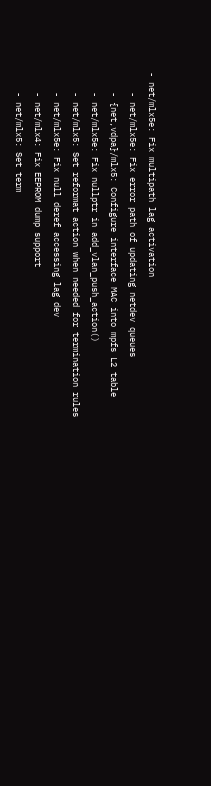- net/mlx5e: Fix multipath lag activation
    - net/mlx5e: Fix error path of updating netdev queues
    - {net,vdpa}/mlx5: Configure interface MAC into mpfs L2 table
    - net/mlx5e: Fix nullptr in add_vlan_push_action()
    - net/mlx5: Set reformat action when needed for termination rules
    - net/mlx5e: Fix null deref accessing lag dev
    - net/mlx4: Fix EEPROM dump support
    - net/mlx5: Set term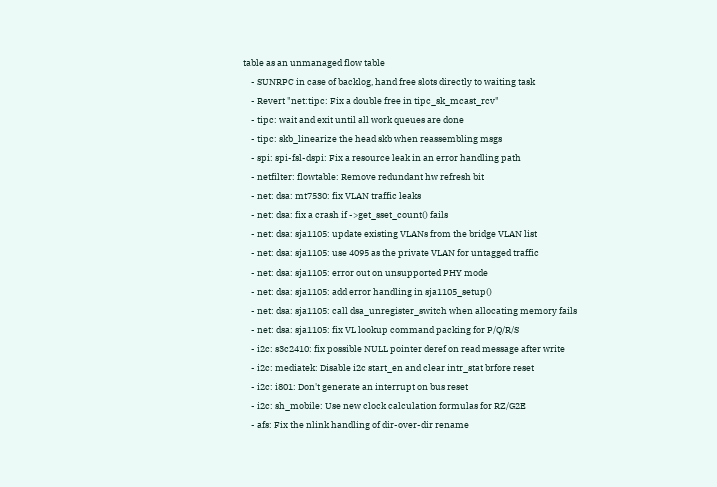table as an unmanaged flow table
    - SUNRPC in case of backlog, hand free slots directly to waiting task
    - Revert "net:tipc: Fix a double free in tipc_sk_mcast_rcv"
    - tipc: wait and exit until all work queues are done
    - tipc: skb_linearize the head skb when reassembling msgs
    - spi: spi-fsl-dspi: Fix a resource leak in an error handling path
    - netfilter: flowtable: Remove redundant hw refresh bit
    - net: dsa: mt7530: fix VLAN traffic leaks
    - net: dsa: fix a crash if ->get_sset_count() fails
    - net: dsa: sja1105: update existing VLANs from the bridge VLAN list
    - net: dsa: sja1105: use 4095 as the private VLAN for untagged traffic
    - net: dsa: sja1105: error out on unsupported PHY mode
    - net: dsa: sja1105: add error handling in sja1105_setup()
    - net: dsa: sja1105: call dsa_unregister_switch when allocating memory fails
    - net: dsa: sja1105: fix VL lookup command packing for P/Q/R/S
    - i2c: s3c2410: fix possible NULL pointer deref on read message after write
    - i2c: mediatek: Disable i2c start_en and clear intr_stat brfore reset
    - i2c: i801: Don't generate an interrupt on bus reset
    - i2c: sh_mobile: Use new clock calculation formulas for RZ/G2E
    - afs: Fix the nlink handling of dir-over-dir rename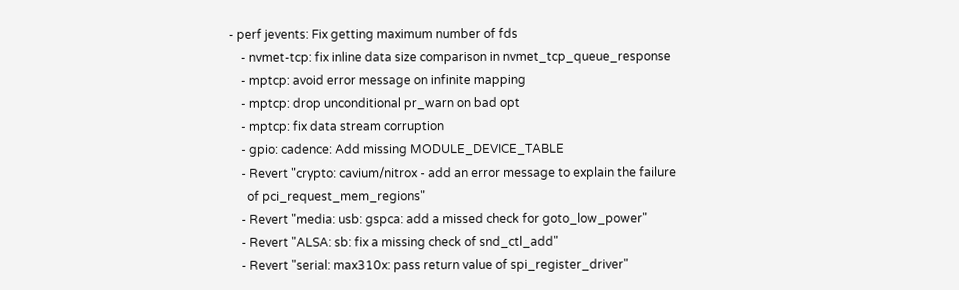- perf jevents: Fix getting maximum number of fds
    - nvmet-tcp: fix inline data size comparison in nvmet_tcp_queue_response
    - mptcp: avoid error message on infinite mapping
    - mptcp: drop unconditional pr_warn on bad opt
    - mptcp: fix data stream corruption
    - gpio: cadence: Add missing MODULE_DEVICE_TABLE
    - Revert "crypto: cavium/nitrox - add an error message to explain the failure
      of pci_request_mem_regions"
    - Revert "media: usb: gspca: add a missed check for goto_low_power"
    - Revert "ALSA: sb: fix a missing check of snd_ctl_add"
    - Revert "serial: max310x: pass return value of spi_register_driver"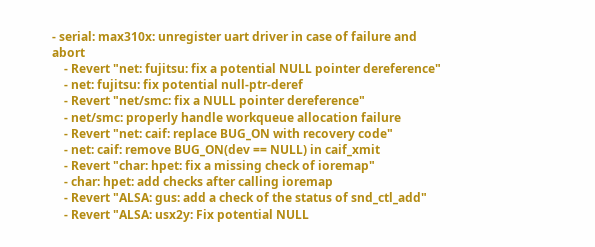- serial: max310x: unregister uart driver in case of failure and abort
    - Revert "net: fujitsu: fix a potential NULL pointer dereference"
    - net: fujitsu: fix potential null-ptr-deref
    - Revert "net/smc: fix a NULL pointer dereference"
    - net/smc: properly handle workqueue allocation failure
    - Revert "net: caif: replace BUG_ON with recovery code"
    - net: caif: remove BUG_ON(dev == NULL) in caif_xmit
    - Revert "char: hpet: fix a missing check of ioremap"
    - char: hpet: add checks after calling ioremap
    - Revert "ALSA: gus: add a check of the status of snd_ctl_add"
    - Revert "ALSA: usx2y: Fix potential NULL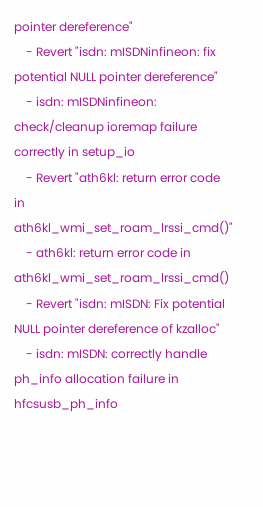pointer dereference"
    - Revert "isdn: mISDNinfineon: fix potential NULL pointer dereference"
    - isdn: mISDNinfineon: check/cleanup ioremap failure correctly in setup_io
    - Revert "ath6kl: return error code in ath6kl_wmi_set_roam_lrssi_cmd()"
    - ath6kl: return error code in ath6kl_wmi_set_roam_lrssi_cmd()
    - Revert "isdn: mISDN: Fix potential NULL pointer dereference of kzalloc"
    - isdn: mISDN: correctly handle ph_info allocation failure in hfcsusb_ph_info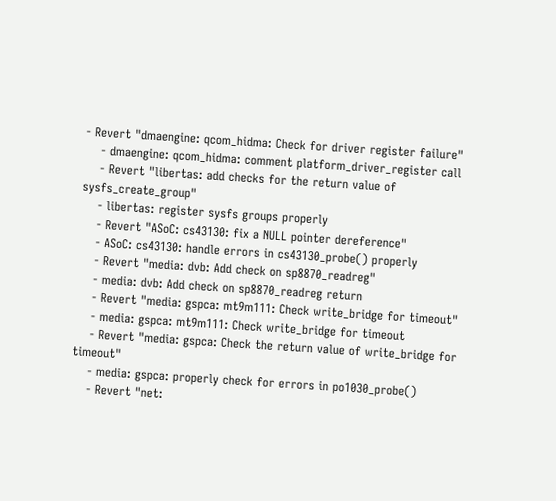- Revert "dmaengine: qcom_hidma: Check for driver register failure"
    - dmaengine: qcom_hidma: comment platform_driver_register call
    - Revert "libertas: add checks for the return value of sysfs_create_group"
    - libertas: register sysfs groups properly
    - Revert "ASoC: cs43130: fix a NULL pointer dereference"
    - ASoC: cs43130: handle errors in cs43130_probe() properly
    - Revert "media: dvb: Add check on sp8870_readreg"
    - media: dvb: Add check on sp8870_readreg return
    - Revert "media: gspca: mt9m111: Check write_bridge for timeout"
    - media: gspca: mt9m111: Check write_bridge for timeout
    - Revert "media: gspca: Check the return value of write_bridge for timeout"
    - media: gspca: properly check for errors in po1030_probe()
    - Revert "net: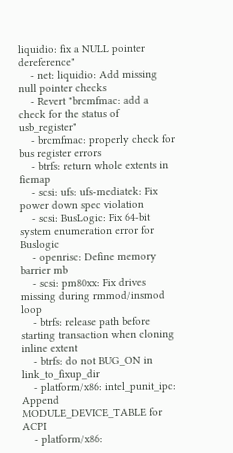liquidio: fix a NULL pointer dereference"
    - net: liquidio: Add missing null pointer checks
    - Revert "brcmfmac: add a check for the status of usb_register"
    - brcmfmac: properly check for bus register errors
    - btrfs: return whole extents in fiemap
    - scsi: ufs: ufs-mediatek: Fix power down spec violation
    - scsi: BusLogic: Fix 64-bit system enumeration error for Buslogic
    - openrisc: Define memory barrier mb
    - scsi: pm80xx: Fix drives missing during rmmod/insmod loop
    - btrfs: release path before starting transaction when cloning inline extent
    - btrfs: do not BUG_ON in link_to_fixup_dir
    - platform/x86: intel_punit_ipc: Append MODULE_DEVICE_TABLE for ACPI
    - platform/x86: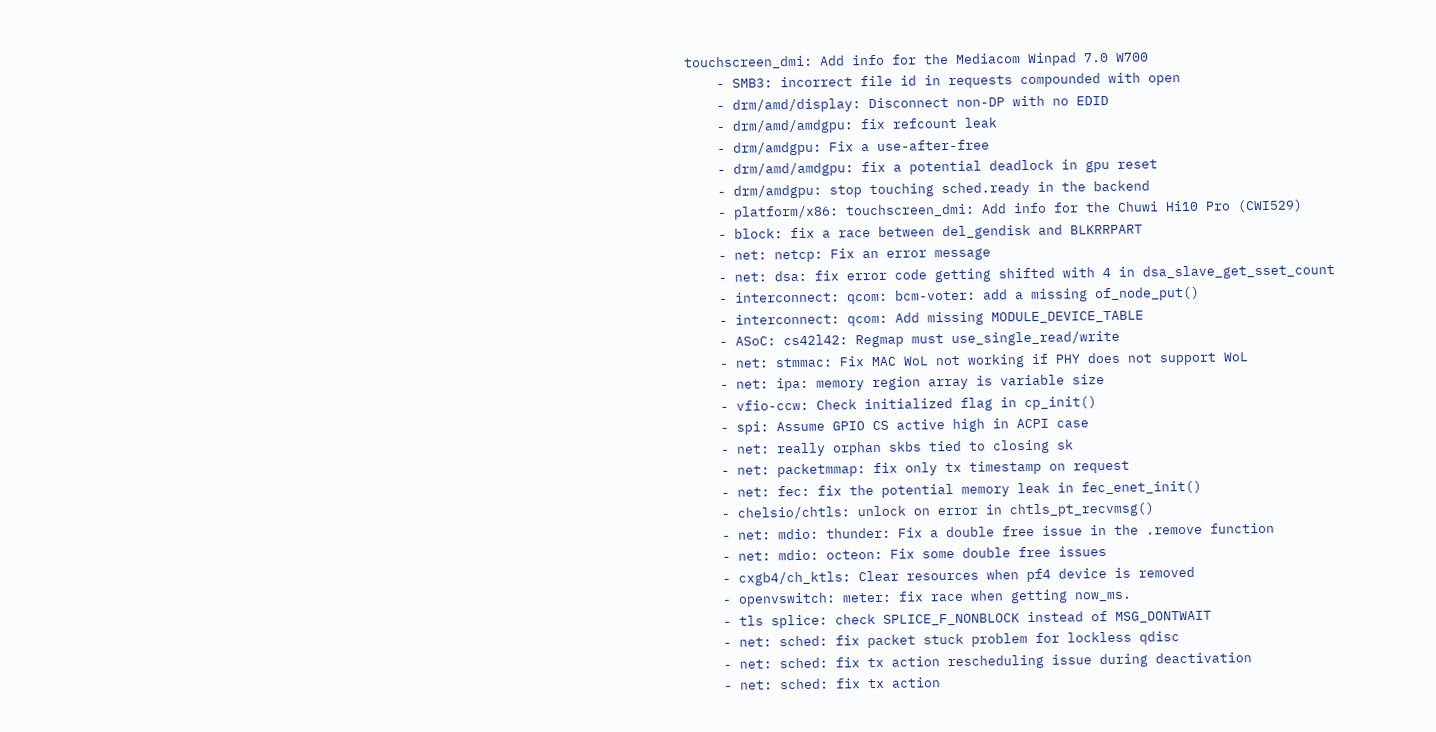touchscreen_dmi: Add info for the Mediacom Winpad 7.0 W700
    - SMB3: incorrect file id in requests compounded with open
    - drm/amd/display: Disconnect non-DP with no EDID
    - drm/amd/amdgpu: fix refcount leak
    - drm/amdgpu: Fix a use-after-free
    - drm/amd/amdgpu: fix a potential deadlock in gpu reset
    - drm/amdgpu: stop touching sched.ready in the backend
    - platform/x86: touchscreen_dmi: Add info for the Chuwi Hi10 Pro (CWI529)
    - block: fix a race between del_gendisk and BLKRRPART
    - net: netcp: Fix an error message
    - net: dsa: fix error code getting shifted with 4 in dsa_slave_get_sset_count
    - interconnect: qcom: bcm-voter: add a missing of_node_put()
    - interconnect: qcom: Add missing MODULE_DEVICE_TABLE
    - ASoC: cs42l42: Regmap must use_single_read/write
    - net: stmmac: Fix MAC WoL not working if PHY does not support WoL
    - net: ipa: memory region array is variable size
    - vfio-ccw: Check initialized flag in cp_init()
    - spi: Assume GPIO CS active high in ACPI case
    - net: really orphan skbs tied to closing sk
    - net: packetmmap: fix only tx timestamp on request
    - net: fec: fix the potential memory leak in fec_enet_init()
    - chelsio/chtls: unlock on error in chtls_pt_recvmsg()
    - net: mdio: thunder: Fix a double free issue in the .remove function
    - net: mdio: octeon: Fix some double free issues
    - cxgb4/ch_ktls: Clear resources when pf4 device is removed
    - openvswitch: meter: fix race when getting now_ms.
    - tls splice: check SPLICE_F_NONBLOCK instead of MSG_DONTWAIT
    - net: sched: fix packet stuck problem for lockless qdisc
    - net: sched: fix tx action rescheduling issue during deactivation
    - net: sched: fix tx action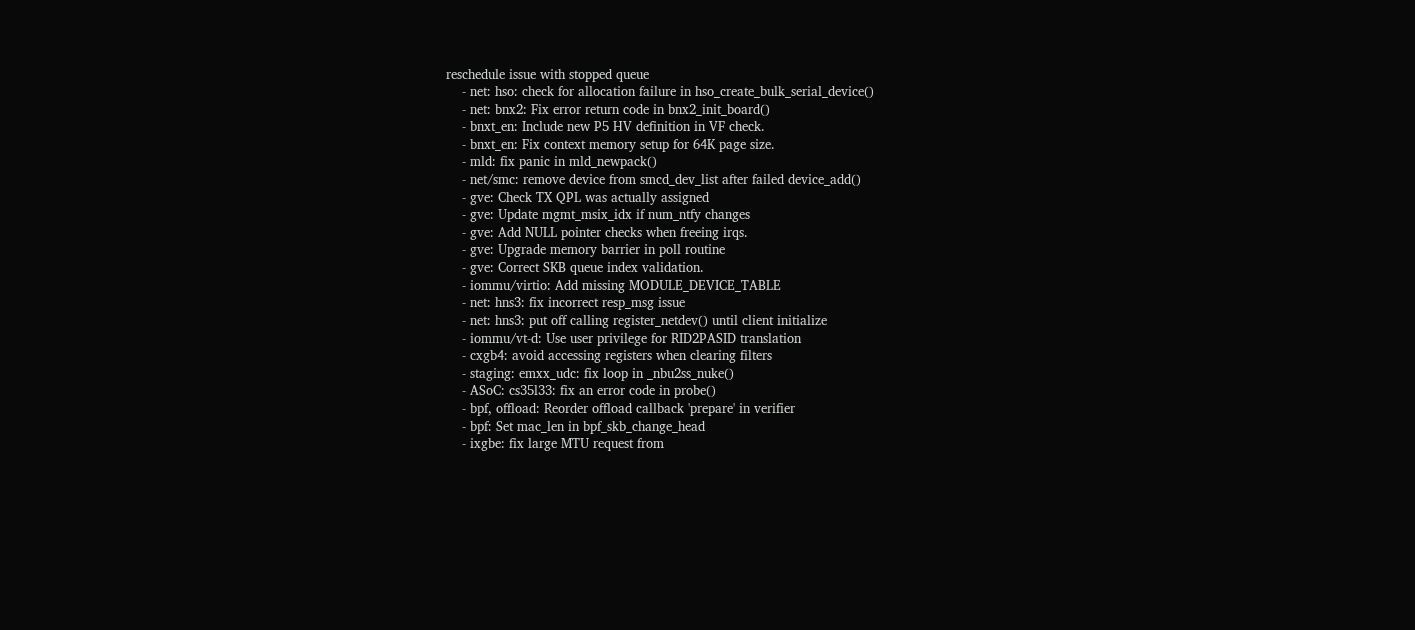reschedule issue with stopped queue
    - net: hso: check for allocation failure in hso_create_bulk_serial_device()
    - net: bnx2: Fix error return code in bnx2_init_board()
    - bnxt_en: Include new P5 HV definition in VF check.
    - bnxt_en: Fix context memory setup for 64K page size.
    - mld: fix panic in mld_newpack()
    - net/smc: remove device from smcd_dev_list after failed device_add()
    - gve: Check TX QPL was actually assigned
    - gve: Update mgmt_msix_idx if num_ntfy changes
    - gve: Add NULL pointer checks when freeing irqs.
    - gve: Upgrade memory barrier in poll routine
    - gve: Correct SKB queue index validation.
    - iommu/virtio: Add missing MODULE_DEVICE_TABLE
    - net: hns3: fix incorrect resp_msg issue
    - net: hns3: put off calling register_netdev() until client initialize
    - iommu/vt-d: Use user privilege for RID2PASID translation
    - cxgb4: avoid accessing registers when clearing filters
    - staging: emxx_udc: fix loop in _nbu2ss_nuke()
    - ASoC: cs35l33: fix an error code in probe()
    - bpf, offload: Reorder offload callback 'prepare' in verifier
    - bpf: Set mac_len in bpf_skb_change_head
    - ixgbe: fix large MTU request from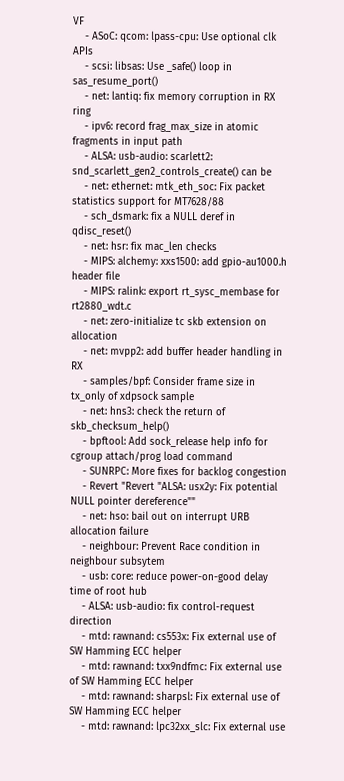VF
    - ASoC: qcom: lpass-cpu: Use optional clk APIs
    - scsi: libsas: Use _safe() loop in sas_resume_port()
    - net: lantiq: fix memory corruption in RX ring
    - ipv6: record frag_max_size in atomic fragments in input path
    - ALSA: usb-audio: scarlett2: snd_scarlett_gen2_controls_create() can be
    - net: ethernet: mtk_eth_soc: Fix packet statistics support for MT7628/88
    - sch_dsmark: fix a NULL deref in qdisc_reset()
    - net: hsr: fix mac_len checks
    - MIPS: alchemy: xxs1500: add gpio-au1000.h header file
    - MIPS: ralink: export rt_sysc_membase for rt2880_wdt.c
    - net: zero-initialize tc skb extension on allocation
    - net: mvpp2: add buffer header handling in RX
    - samples/bpf: Consider frame size in tx_only of xdpsock sample
    - net: hns3: check the return of skb_checksum_help()
    - bpftool: Add sock_release help info for cgroup attach/prog load command
    - SUNRPC: More fixes for backlog congestion
    - Revert "Revert "ALSA: usx2y: Fix potential NULL pointer dereference""
    - net: hso: bail out on interrupt URB allocation failure
    - neighbour: Prevent Race condition in neighbour subsytem
    - usb: core: reduce power-on-good delay time of root hub
    - ALSA: usb-audio: fix control-request direction
    - mtd: rawnand: cs553x: Fix external use of SW Hamming ECC helper
    - mtd: rawnand: txx9ndfmc: Fix external use of SW Hamming ECC helper
    - mtd: rawnand: sharpsl: Fix external use of SW Hamming ECC helper
    - mtd: rawnand: lpc32xx_slc: Fix external use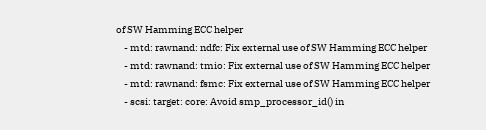of SW Hamming ECC helper
    - mtd: rawnand: ndfc: Fix external use of SW Hamming ECC helper
    - mtd: rawnand: tmio: Fix external use of SW Hamming ECC helper
    - mtd: rawnand: fsmc: Fix external use of SW Hamming ECC helper
    - scsi: target: core: Avoid smp_processor_id() in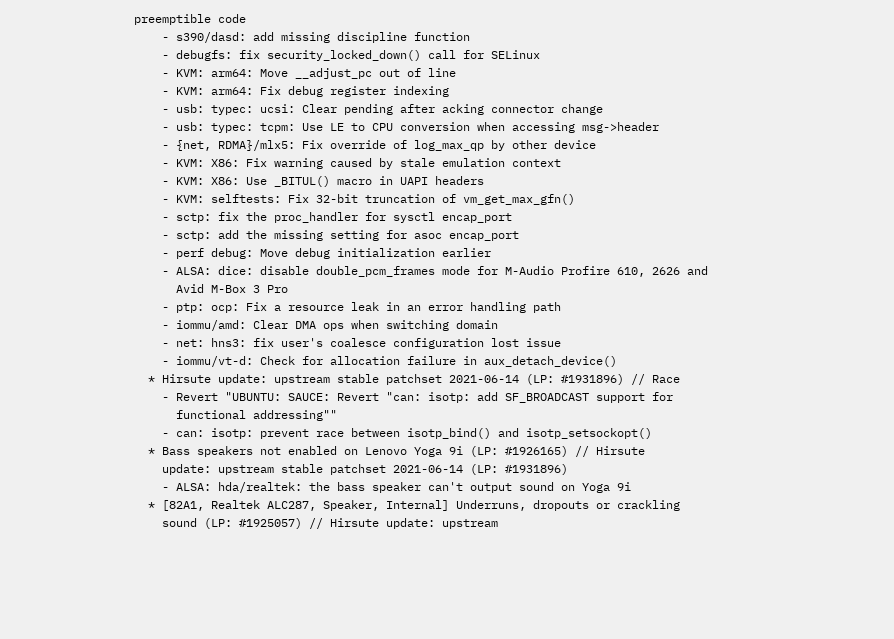preemptible code
    - s390/dasd: add missing discipline function
    - debugfs: fix security_locked_down() call for SELinux
    - KVM: arm64: Move __adjust_pc out of line
    - KVM: arm64: Fix debug register indexing
    - usb: typec: ucsi: Clear pending after acking connector change
    - usb: typec: tcpm: Use LE to CPU conversion when accessing msg->header
    - {net, RDMA}/mlx5: Fix override of log_max_qp by other device
    - KVM: X86: Fix warning caused by stale emulation context
    - KVM: X86: Use _BITUL() macro in UAPI headers
    - KVM: selftests: Fix 32-bit truncation of vm_get_max_gfn()
    - sctp: fix the proc_handler for sysctl encap_port
    - sctp: add the missing setting for asoc encap_port
    - perf debug: Move debug initialization earlier
    - ALSA: dice: disable double_pcm_frames mode for M-Audio Profire 610, 2626 and
      Avid M-Box 3 Pro
    - ptp: ocp: Fix a resource leak in an error handling path
    - iommu/amd: Clear DMA ops when switching domain
    - net: hns3: fix user's coalesce configuration lost issue
    - iommu/vt-d: Check for allocation failure in aux_detach_device()
  * Hirsute update: upstream stable patchset 2021-06-14 (LP: #1931896) // Race
    - Revert "UBUNTU: SAUCE: Revert "can: isotp: add SF_BROADCAST support for
      functional addressing""
    - can: isotp: prevent race between isotp_bind() and isotp_setsockopt()
  * Bass speakers not enabled on Lenovo Yoga 9i (LP: #1926165) // Hirsute
    update: upstream stable patchset 2021-06-14 (LP: #1931896)
    - ALSA: hda/realtek: the bass speaker can't output sound on Yoga 9i
  * [82A1, Realtek ALC287, Speaker, Internal] Underruns, dropouts or crackling
    sound (LP: #1925057) // Hirsute update: upstream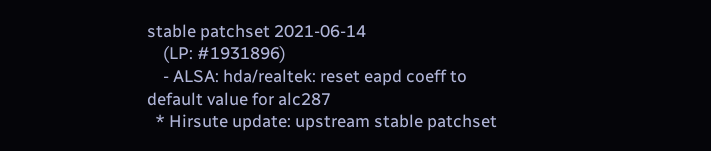stable patchset 2021-06-14
    (LP: #1931896)
    - ALSA: hda/realtek: reset eapd coeff to default value for alc287
  * Hirsute update: upstream stable patchset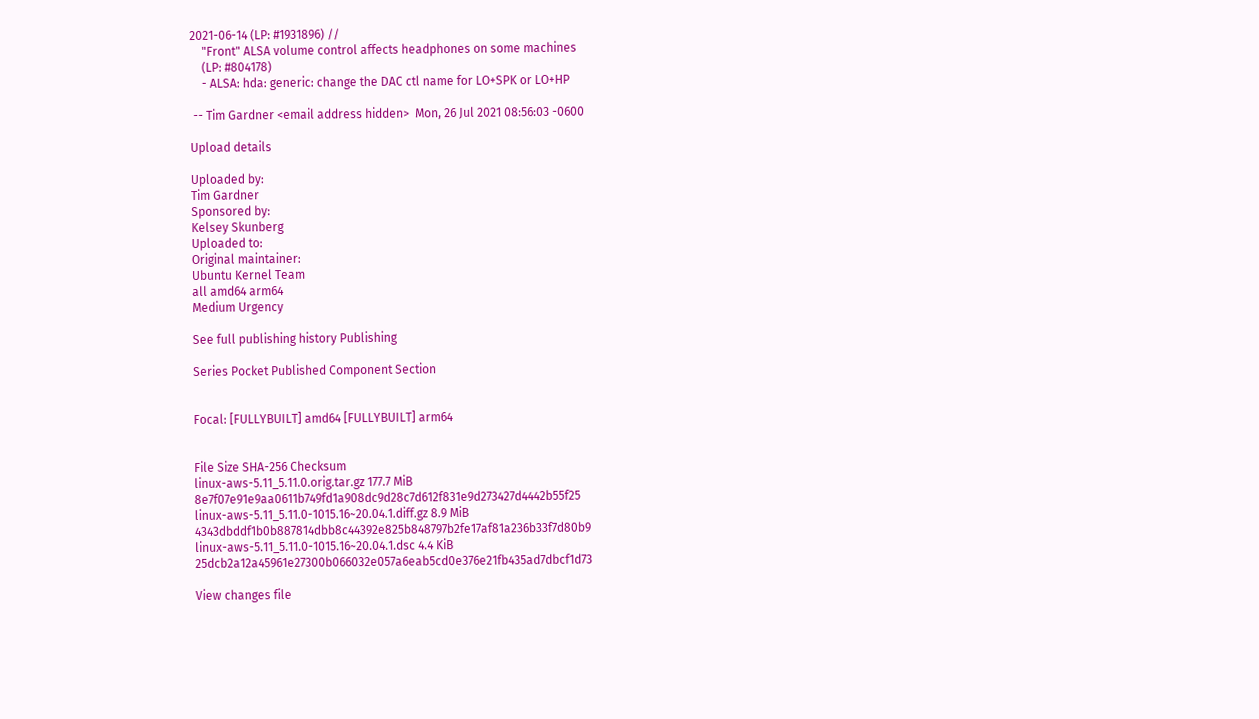2021-06-14 (LP: #1931896) //
    "Front" ALSA volume control affects headphones on some machines
    (LP: #804178)
    - ALSA: hda: generic: change the DAC ctl name for LO+SPK or LO+HP

 -- Tim Gardner <email address hidden>  Mon, 26 Jul 2021 08:56:03 -0600

Upload details

Uploaded by:
Tim Gardner
Sponsored by:
Kelsey Skunberg
Uploaded to:
Original maintainer:
Ubuntu Kernel Team
all amd64 arm64
Medium Urgency

See full publishing history Publishing

Series Pocket Published Component Section


Focal: [FULLYBUILT] amd64 [FULLYBUILT] arm64


File Size SHA-256 Checksum
linux-aws-5.11_5.11.0.orig.tar.gz 177.7 MiB 8e7f07e91e9aa0611b749fd1a908dc9d28c7d612f831e9d273427d4442b55f25
linux-aws-5.11_5.11.0-1015.16~20.04.1.diff.gz 8.9 MiB 4343dbddf1b0b887814dbb8c44392e825b848797b2fe17af81a236b33f7d80b9
linux-aws-5.11_5.11.0-1015.16~20.04.1.dsc 4.4 KiB 25dcb2a12a45961e27300b066032e057a6eab5cd0e376e21fb435ad7dbcf1d73

View changes file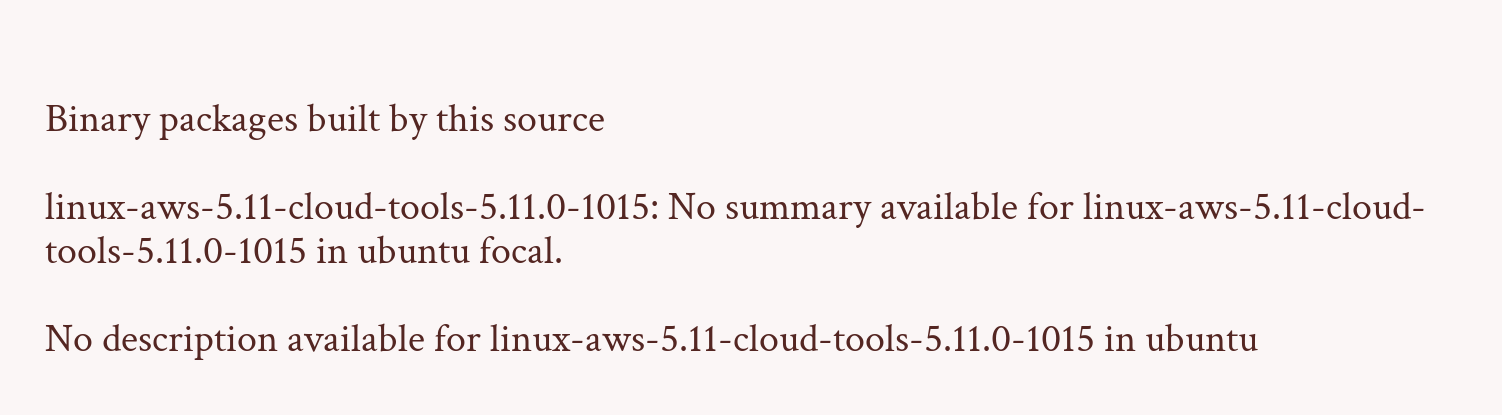Binary packages built by this source

linux-aws-5.11-cloud-tools-5.11.0-1015: No summary available for linux-aws-5.11-cloud-tools-5.11.0-1015 in ubuntu focal.

No description available for linux-aws-5.11-cloud-tools-5.11.0-1015 in ubuntu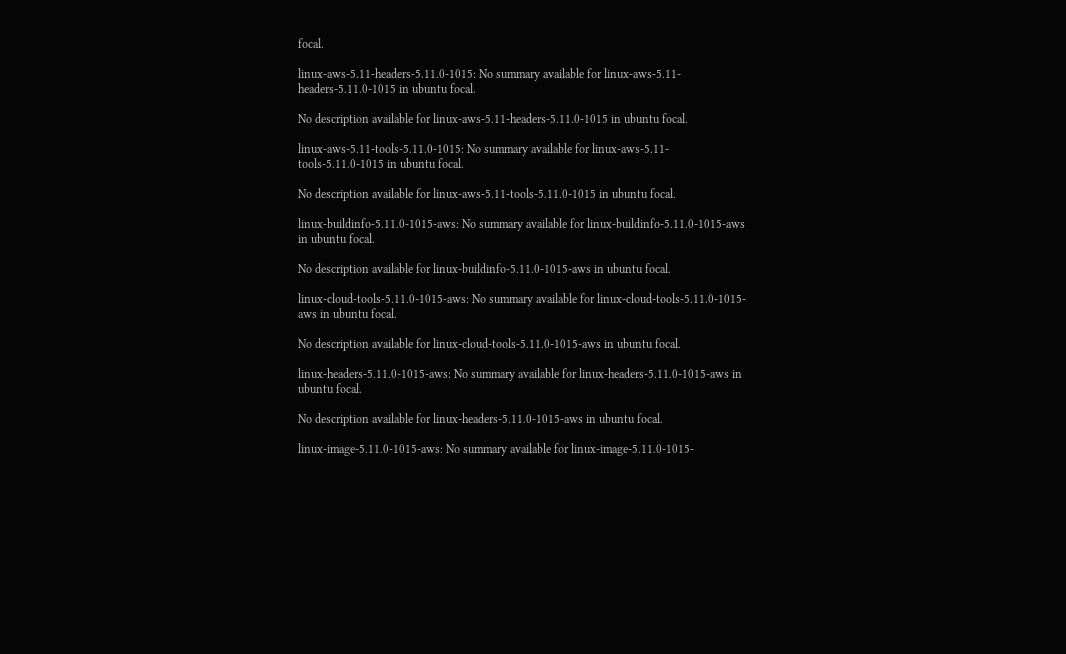focal.

linux-aws-5.11-headers-5.11.0-1015: No summary available for linux-aws-5.11-headers-5.11.0-1015 in ubuntu focal.

No description available for linux-aws-5.11-headers-5.11.0-1015 in ubuntu focal.

linux-aws-5.11-tools-5.11.0-1015: No summary available for linux-aws-5.11-tools-5.11.0-1015 in ubuntu focal.

No description available for linux-aws-5.11-tools-5.11.0-1015 in ubuntu focal.

linux-buildinfo-5.11.0-1015-aws: No summary available for linux-buildinfo-5.11.0-1015-aws in ubuntu focal.

No description available for linux-buildinfo-5.11.0-1015-aws in ubuntu focal.

linux-cloud-tools-5.11.0-1015-aws: No summary available for linux-cloud-tools-5.11.0-1015-aws in ubuntu focal.

No description available for linux-cloud-tools-5.11.0-1015-aws in ubuntu focal.

linux-headers-5.11.0-1015-aws: No summary available for linux-headers-5.11.0-1015-aws in ubuntu focal.

No description available for linux-headers-5.11.0-1015-aws in ubuntu focal.

linux-image-5.11.0-1015-aws: No summary available for linux-image-5.11.0-1015-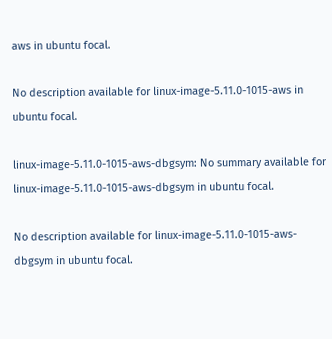aws in ubuntu focal.

No description available for linux-image-5.11.0-1015-aws in ubuntu focal.

linux-image-5.11.0-1015-aws-dbgsym: No summary available for linux-image-5.11.0-1015-aws-dbgsym in ubuntu focal.

No description available for linux-image-5.11.0-1015-aws-dbgsym in ubuntu focal.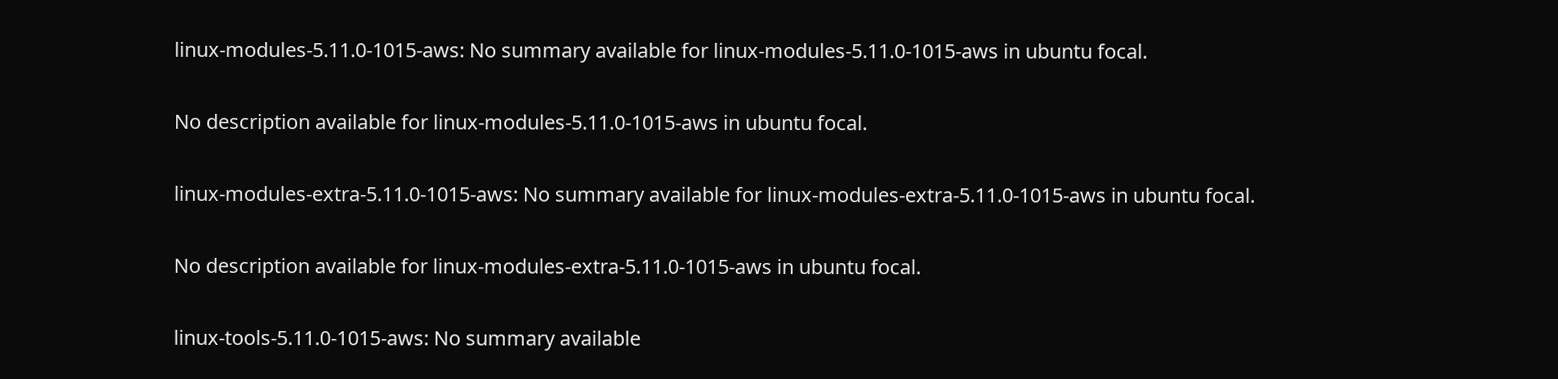linux-modules-5.11.0-1015-aws: No summary available for linux-modules-5.11.0-1015-aws in ubuntu focal.

No description available for linux-modules-5.11.0-1015-aws in ubuntu focal.

linux-modules-extra-5.11.0-1015-aws: No summary available for linux-modules-extra-5.11.0-1015-aws in ubuntu focal.

No description available for linux-modules-extra-5.11.0-1015-aws in ubuntu focal.

linux-tools-5.11.0-1015-aws: No summary available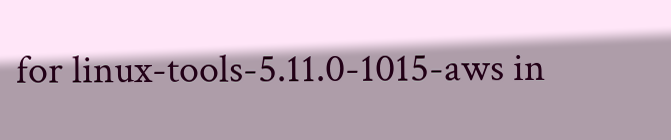for linux-tools-5.11.0-1015-aws in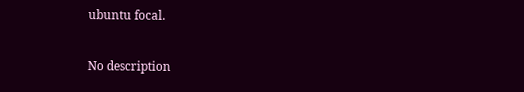ubuntu focal.

No description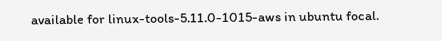available for linux-tools-5.11.0-1015-aws in ubuntu focal.